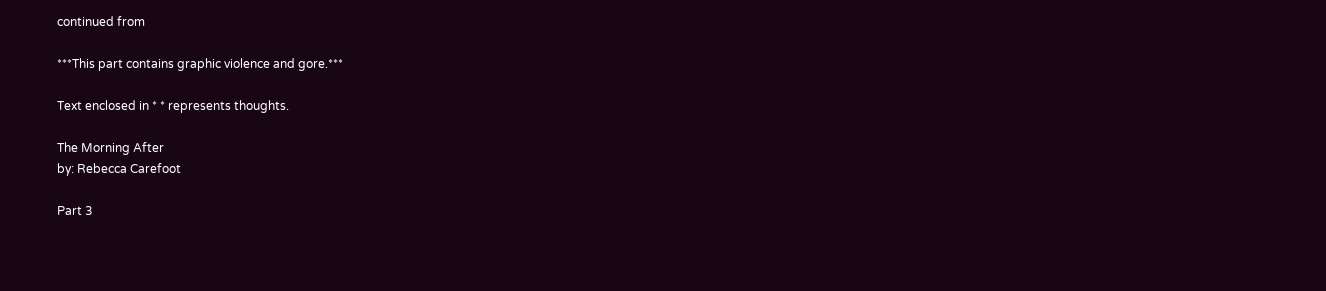continued from

***This part contains graphic violence and gore.***

Text enclosed in * * represents thoughts.

The Morning After
by: Rebecca Carefoot

Part 3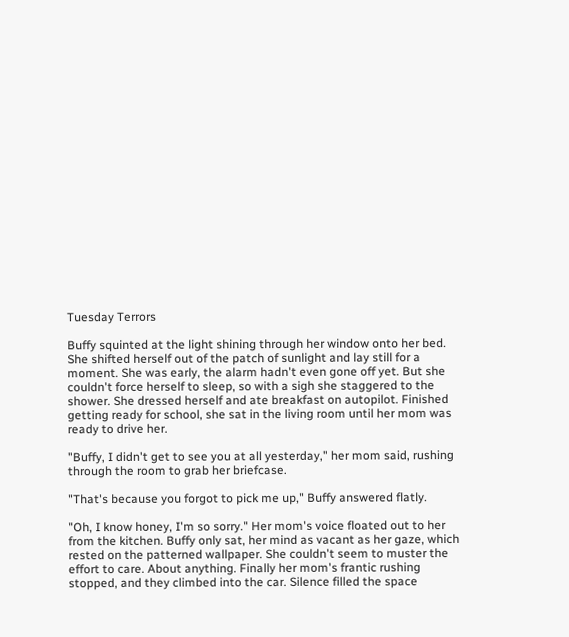Tuesday Terrors

Buffy squinted at the light shining through her window onto her bed. She shifted herself out of the patch of sunlight and lay still for a moment. She was early, the alarm hadn't even gone off yet. But she couldn't force herself to sleep, so with a sigh she staggered to the shower. She dressed herself and ate breakfast on autopilot. Finished getting ready for school, she sat in the living room until her mom was ready to drive her.

"Buffy, I didn't get to see you at all yesterday," her mom said, rushing through the room to grab her briefcase.

"That's because you forgot to pick me up," Buffy answered flatly.

"Oh, I know honey, I'm so sorry." Her mom's voice floated out to her from the kitchen. Buffy only sat, her mind as vacant as her gaze, which rested on the patterned wallpaper. She couldn't seem to muster the effort to care. About anything. Finally her mom's frantic rushing stopped, and they climbed into the car. Silence filled the space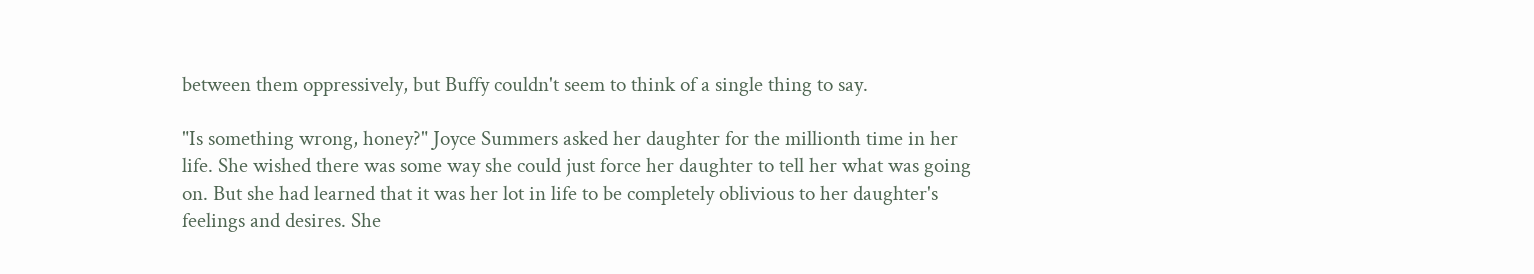between them oppressively, but Buffy couldn't seem to think of a single thing to say.

"Is something wrong, honey?" Joyce Summers asked her daughter for the millionth time in her life. She wished there was some way she could just force her daughter to tell her what was going on. But she had learned that it was her lot in life to be completely oblivious to her daughter's feelings and desires. She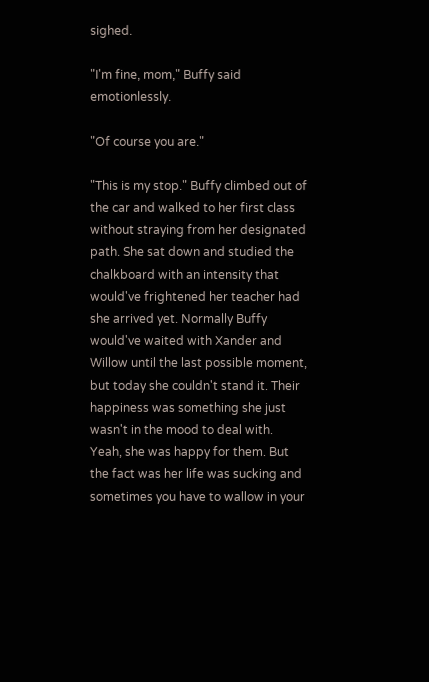sighed.

"I'm fine, mom," Buffy said emotionlessly.

"Of course you are."

"This is my stop." Buffy climbed out of the car and walked to her first class without straying from her designated path. She sat down and studied the chalkboard with an intensity that would've frightened her teacher had she arrived yet. Normally Buffy would've waited with Xander and Willow until the last possible moment, but today she couldn't stand it. Their happiness was something she just wasn't in the mood to deal with. Yeah, she was happy for them. But the fact was her life was sucking and sometimes you have to wallow in your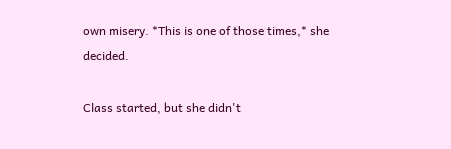own misery. *This is one of those times,* she decided.

Class started, but she didn't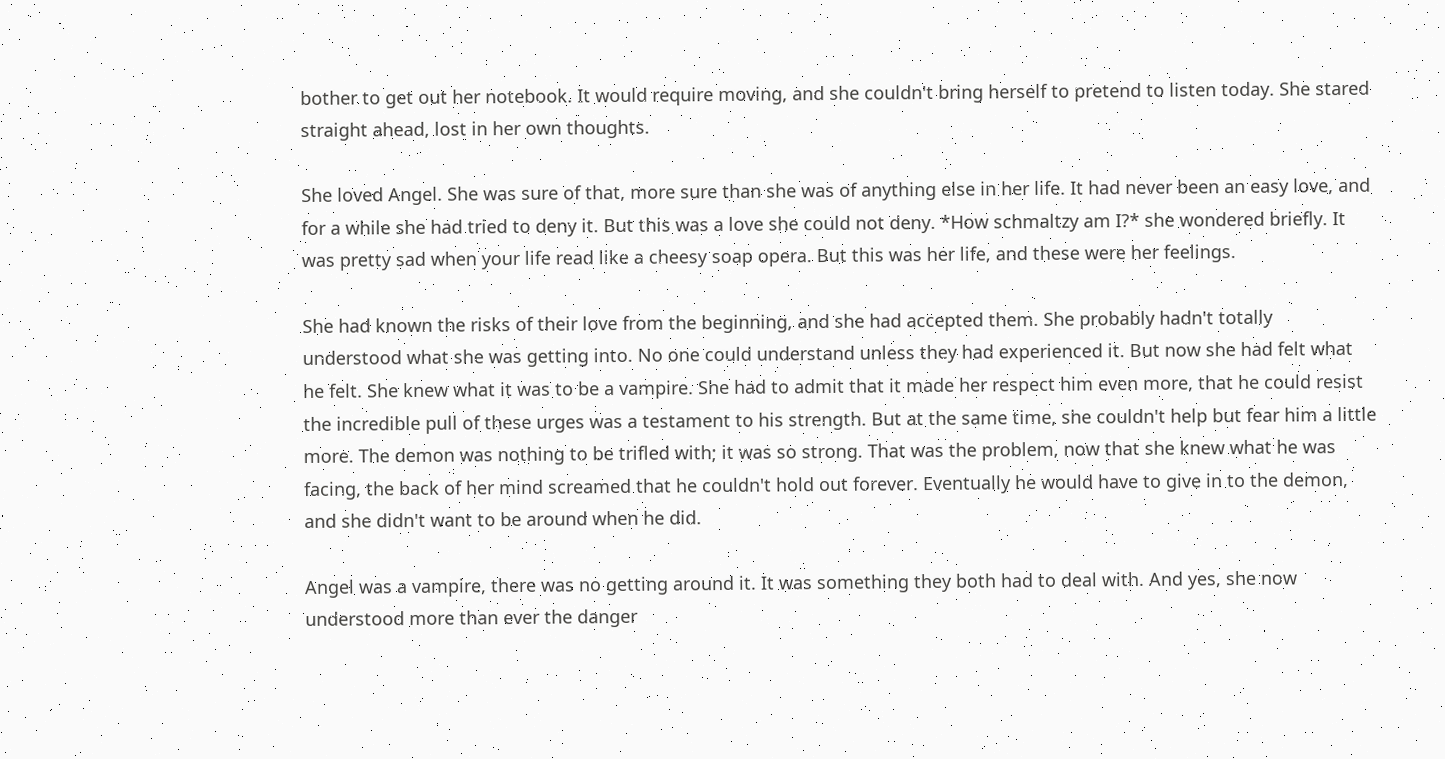bother to get out her notebook. It would require moving, and she couldn't bring herself to pretend to listen today. She stared straight ahead, lost in her own thoughts.

She loved Angel. She was sure of that, more sure than she was of anything else in her life. It had never been an easy love, and for a while she had tried to deny it. But this was a love she could not deny. *How schmaltzy am I?* she wondered briefly. It was pretty sad when your life read like a cheesy soap opera. But this was her life, and these were her feelings.

She had known the risks of their love from the beginning, and she had accepted them. She probably hadn't totally understood what she was getting into. No one could understand unless they had experienced it. But now she had felt what he felt. She knew what it was to be a vampire. She had to admit that it made her respect him even more, that he could resist the incredible pull of these urges was a testament to his strength. But at the same time, she couldn't help but fear him a little more. The demon was nothing to be trifled with; it was so strong. That was the problem, now that she knew what he was facing, the back of her mind screamed that he couldn't hold out forever. Eventually he would have to give in to the demon, and she didn't want to be around when he did.

Angel was a vampire, there was no getting around it. It was something they both had to deal with. And yes, she now understood more than ever the danger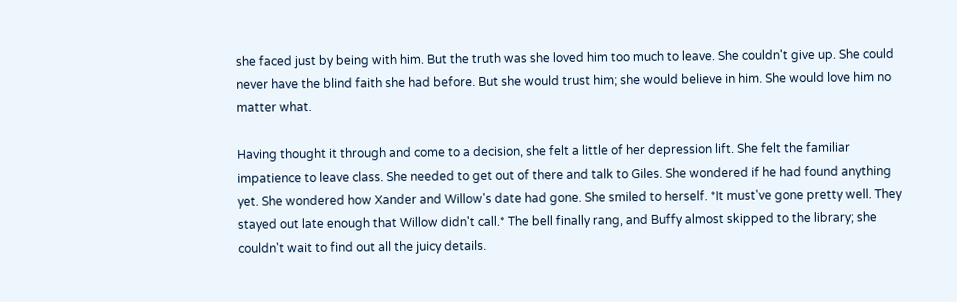she faced just by being with him. But the truth was she loved him too much to leave. She couldn't give up. She could never have the blind faith she had before. But she would trust him; she would believe in him. She would love him no matter what.

Having thought it through and come to a decision, she felt a little of her depression lift. She felt the familiar impatience to leave class. She needed to get out of there and talk to Giles. She wondered if he had found anything yet. She wondered how Xander and Willow's date had gone. She smiled to herself. *It must've gone pretty well. They stayed out late enough that Willow didn't call.* The bell finally rang, and Buffy almost skipped to the library; she couldn't wait to find out all the juicy details.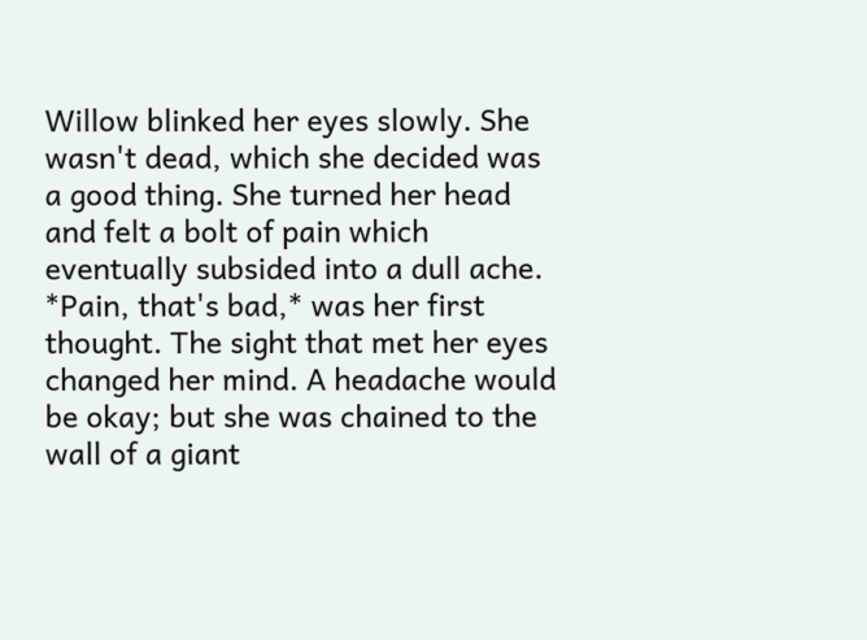Willow blinked her eyes slowly. She wasn't dead, which she decided was a good thing. She turned her head and felt a bolt of pain which eventually subsided into a dull ache. *Pain, that's bad,* was her first thought. The sight that met her eyes changed her mind. A headache would be okay; but she was chained to the wall of a giant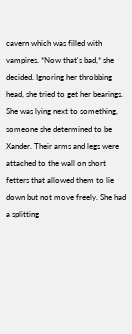cavern which was filled with vampires. *Now that's bad,* she decided. Ignoring her throbbing head, she tried to get her bearings. She was lying next to something, someone she determined to be Xander. Their arms and legs were attached to the wall on short fetters that allowed them to lie down but not move freely. She had a splitting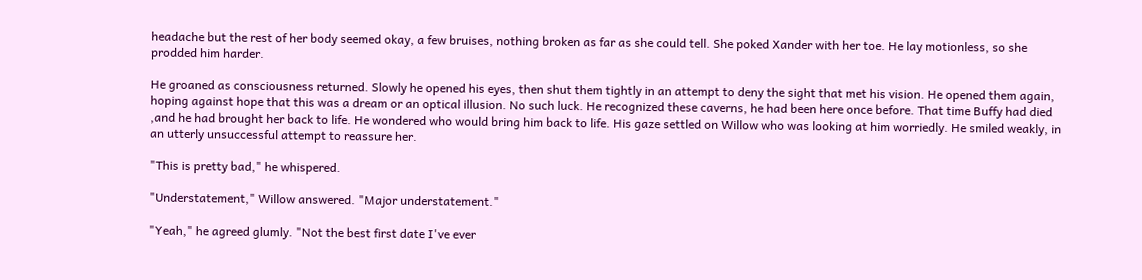headache but the rest of her body seemed okay, a few bruises, nothing broken as far as she could tell. She poked Xander with her toe. He lay motionless, so she prodded him harder.

He groaned as consciousness returned. Slowly he opened his eyes, then shut them tightly in an attempt to deny the sight that met his vision. He opened them again, hoping against hope that this was a dream or an optical illusion. No such luck. He recognized these caverns, he had been here once before. That time Buffy had died ,and he had brought her back to life. He wondered who would bring him back to life. His gaze settled on Willow who was looking at him worriedly. He smiled weakly, in an utterly unsuccessful attempt to reassure her.

"This is pretty bad," he whispered.

"Understatement," Willow answered. "Major understatement."

"Yeah," he agreed glumly. "Not the best first date I've ever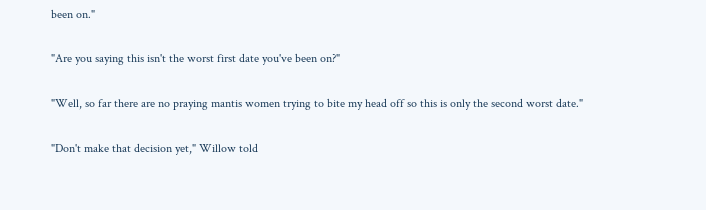been on."

"Are you saying this isn't the worst first date you've been on?"

"Well, so far there are no praying mantis women trying to bite my head off so this is only the second worst date."

"Don't make that decision yet," Willow told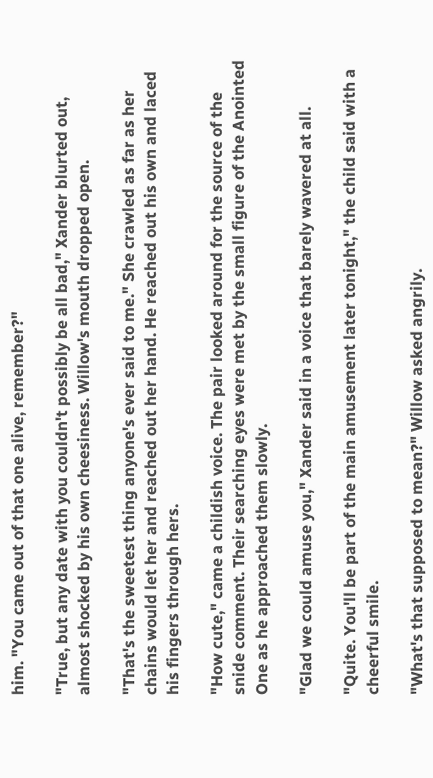him. "You came out of that one alive, remember?"

"True, but any date with you couldn't possibly be all bad," Xander blurted out, almost shocked by his own cheesiness. Willow's mouth dropped open.

"That's the sweetest thing anyone's ever said to me." She crawled as far as her chains would let her and reached out her hand. He reached out his own and laced his fingers through hers.

"How cute," came a childish voice. The pair looked around for the source of the snide comment. Their searching eyes were met by the small figure of the Anointed One as he approached them slowly.

"Glad we could amuse you," Xander said in a voice that barely wavered at all.

"Quite. You'll be part of the main amusement later tonight," the child said with a cheerful smile.

"What's that supposed to mean?" Willow asked angrily.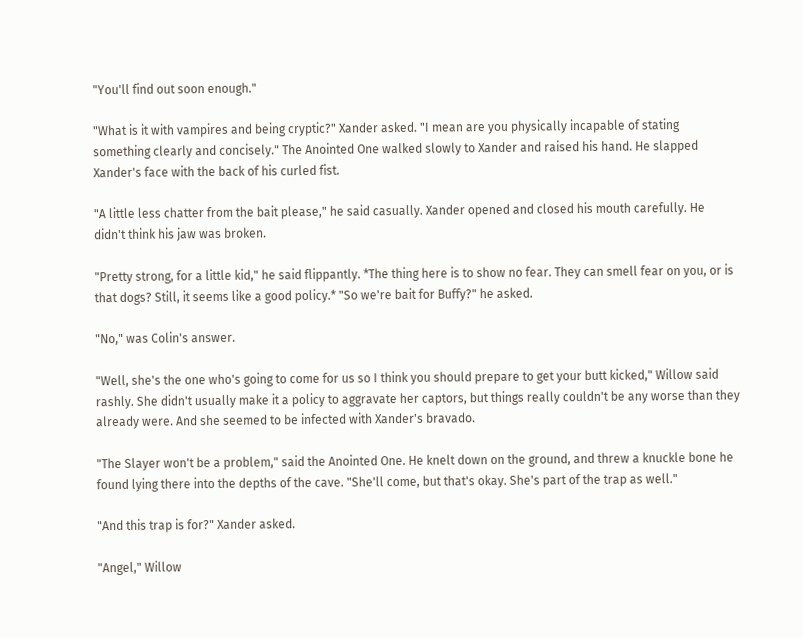"You'll find out soon enough."

"What is it with vampires and being cryptic?" Xander asked. "I mean are you physically incapable of stating something clearly and concisely." The Anointed One walked slowly to Xander and raised his hand. He slapped Xander's face with the back of his curled fist.

"A little less chatter from the bait please," he said casually. Xander opened and closed his mouth carefully. He didn't think his jaw was broken.

"Pretty strong, for a little kid," he said flippantly. *The thing here is to show no fear. They can smell fear on you, or is that dogs? Still, it seems like a good policy.* "So we're bait for Buffy?" he asked.

"No," was Colin's answer.

"Well, she's the one who's going to come for us so I think you should prepare to get your butt kicked," Willow said rashly. She didn't usually make it a policy to aggravate her captors, but things really couldn't be any worse than they already were. And she seemed to be infected with Xander's bravado.

"The Slayer won't be a problem," said the Anointed One. He knelt down on the ground, and threw a knuckle bone he found lying there into the depths of the cave. "She'll come, but that's okay. She's part of the trap as well."

"And this trap is for?" Xander asked.

"Angel," Willow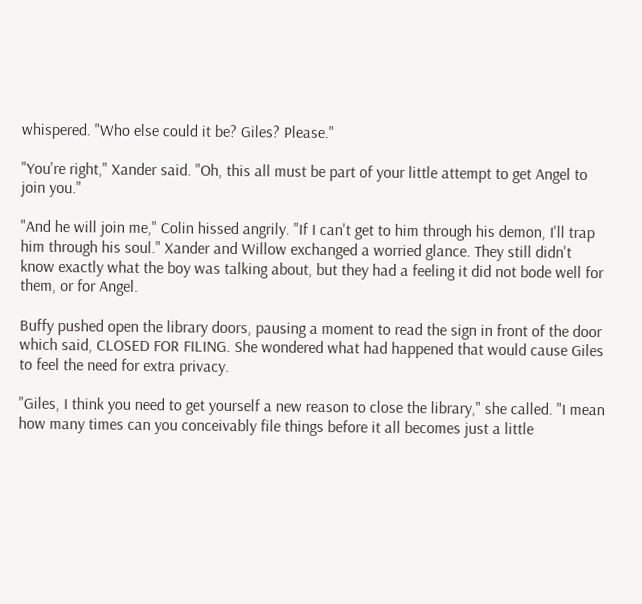whispered. "Who else could it be? Giles? Please."

"You're right," Xander said. "Oh, this all must be part of your little attempt to get Angel to join you."

"And he will join me," Colin hissed angrily. "If I can't get to him through his demon, I'll trap him through his soul." Xander and Willow exchanged a worried glance. They still didn't know exactly what the boy was talking about, but they had a feeling it did not bode well for them, or for Angel.

Buffy pushed open the library doors, pausing a moment to read the sign in front of the door which said, CLOSED FOR FILING. She wondered what had happened that would cause Giles to feel the need for extra privacy.

"Giles, I think you need to get yourself a new reason to close the library," she called. "I mean how many times can you conceivably file things before it all becomes just a little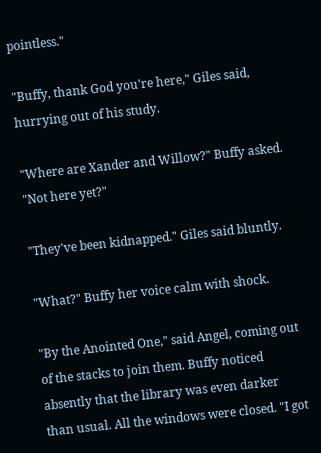pointless."

"Buffy, thank God you're here," Giles said, hurrying out of his study.

"Where are Xander and Willow?" Buffy asked. "Not here yet?"

"They've been kidnapped." Giles said bluntly.

"What?" Buffy her voice calm with shock.

"By the Anointed One," said Angel, coming out of the stacks to join them. Buffy noticed absently that the library was even darker than usual. All the windows were closed. "I got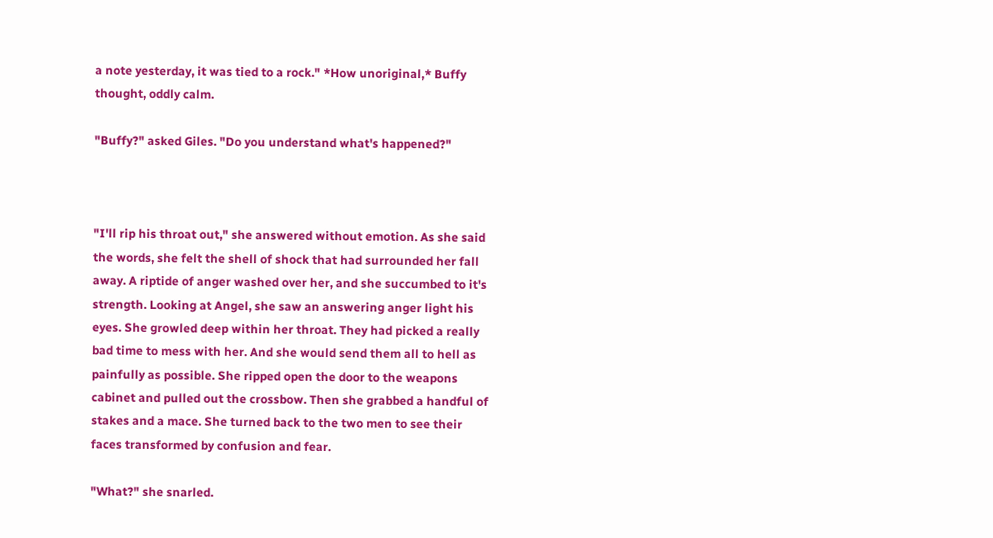a note yesterday, it was tied to a rock." *How unoriginal,* Buffy thought, oddly calm.

"Buffy?" asked Giles. "Do you understand what's happened?"



"I'll rip his throat out," she answered without emotion. As she said the words, she felt the shell of shock that had surrounded her fall away. A riptide of anger washed over her, and she succumbed to it's strength. Looking at Angel, she saw an answering anger light his eyes. She growled deep within her throat. They had picked a really bad time to mess with her. And she would send them all to hell as painfully as possible. She ripped open the door to the weapons cabinet and pulled out the crossbow. Then she grabbed a handful of stakes and a mace. She turned back to the two men to see their faces transformed by confusion and fear.

"What?" she snarled.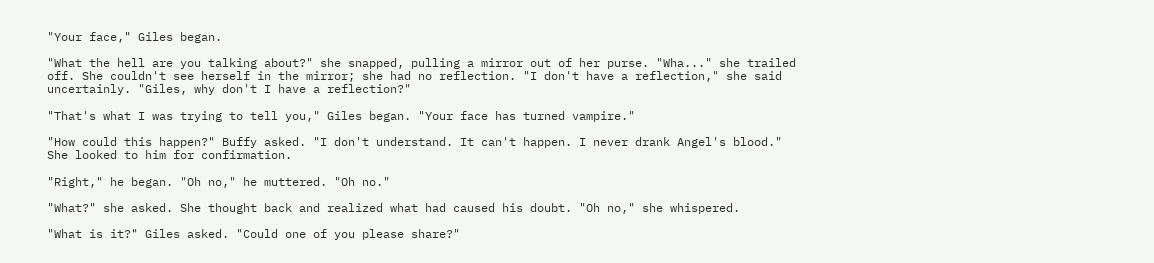"Your face," Giles began.

"What the hell are you talking about?" she snapped, pulling a mirror out of her purse. "Wha..." she trailed off. She couldn't see herself in the mirror; she had no reflection. "I don't have a reflection," she said uncertainly. "Giles, why don't I have a reflection?"

"That's what I was trying to tell you," Giles began. "Your face has turned vampire."

"How could this happen?" Buffy asked. "I don't understand. It can't happen. I never drank Angel's blood." She looked to him for confirmation.

"Right," he began. "Oh no," he muttered. "Oh no."

"What?" she asked. She thought back and realized what had caused his doubt. "Oh no," she whispered.

"What is it?" Giles asked. "Could one of you please share?"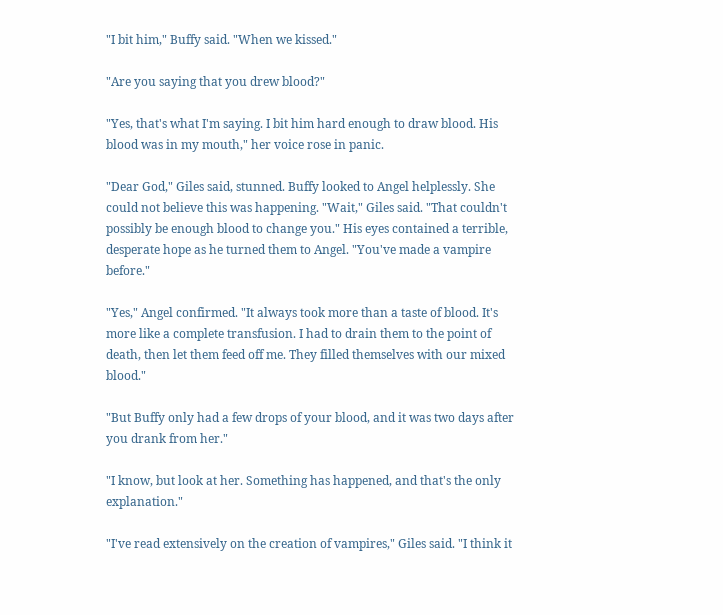"I bit him," Buffy said. "When we kissed."

"Are you saying that you drew blood?"

"Yes, that's what I'm saying. I bit him hard enough to draw blood. His blood was in my mouth," her voice rose in panic.

"Dear God," Giles said, stunned. Buffy looked to Angel helplessly. She could not believe this was happening. "Wait," Giles said. "That couldn't possibly be enough blood to change you." His eyes contained a terrible, desperate hope as he turned them to Angel. "You've made a vampire before."

"Yes," Angel confirmed. "It always took more than a taste of blood. It's more like a complete transfusion. I had to drain them to the point of death, then let them feed off me. They filled themselves with our mixed blood."

"But Buffy only had a few drops of your blood, and it was two days after you drank from her."

"I know, but look at her. Something has happened, and that's the only explanation."

"I've read extensively on the creation of vampires," Giles said. "I think it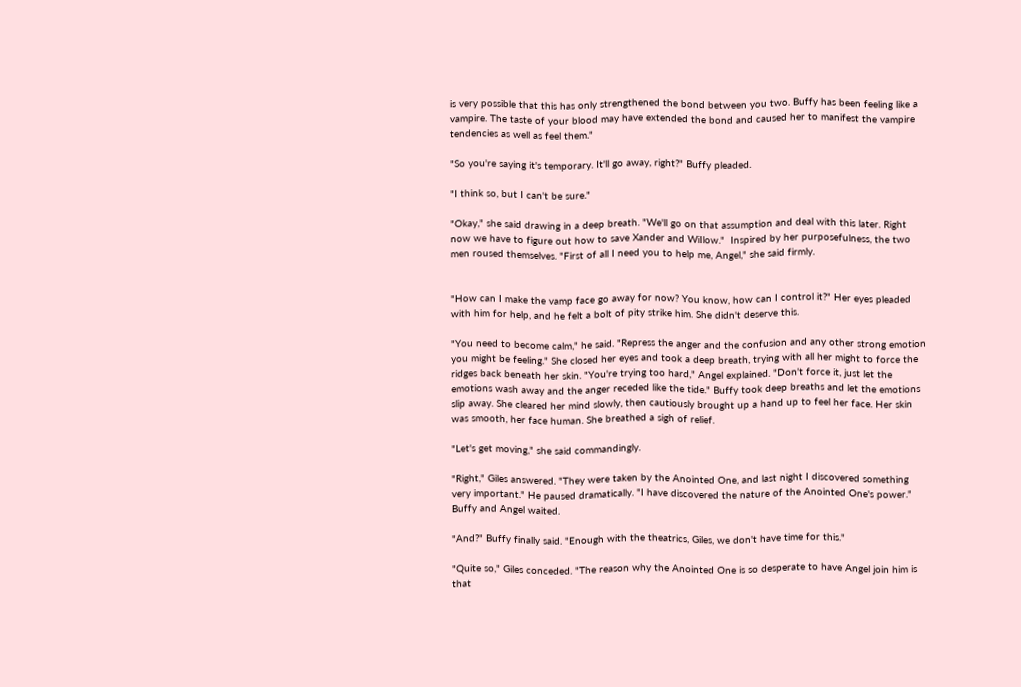is very possible that this has only strengthened the bond between you two. Buffy has been feeling like a vampire. The taste of your blood may have extended the bond and caused her to manifest the vampire tendencies as well as feel them."

"So you're saying it's temporary. It'll go away, right?" Buffy pleaded.

"I think so, but I can't be sure."

"Okay," she said drawing in a deep breath. "We'll go on that assumption and deal with this later. Right now we have to figure out how to save Xander and WiIlow."  Inspired by her purposefulness, the two men roused themselves. "First of all I need you to help me, Angel," she said firmly.


"How can I make the vamp face go away for now? You know, how can I control it?" Her eyes pleaded with him for help, and he felt a bolt of pity strike him. She didn't deserve this.

"You need to become calm," he said. "Repress the anger and the confusion and any other strong emotion you might be feeling." She closed her eyes and took a deep breath, trying with all her might to force the ridges back beneath her skin. "You're trying too hard," Angel explained. "Don't force it, just let the emotions wash away and the anger receded like the tide." Buffy took deep breaths and let the emotions slip away. She cleared her mind slowly, then cautiously brought up a hand up to feel her face. Her skin was smooth, her face human. She breathed a sigh of relief.

"Let's get moving," she said commandingly.

"Right," Giles answered. "They were taken by the Anointed One, and last night I discovered something very important." He paused dramatically. "I have discovered the nature of the Anointed One's power." Buffy and Angel waited.

"And?" Buffy finally said. "Enough with the theatrics, Giles, we don't have time for this."

"Quite so," Giles conceded. "The reason why the Anointed One is so desperate to have Angel join him is that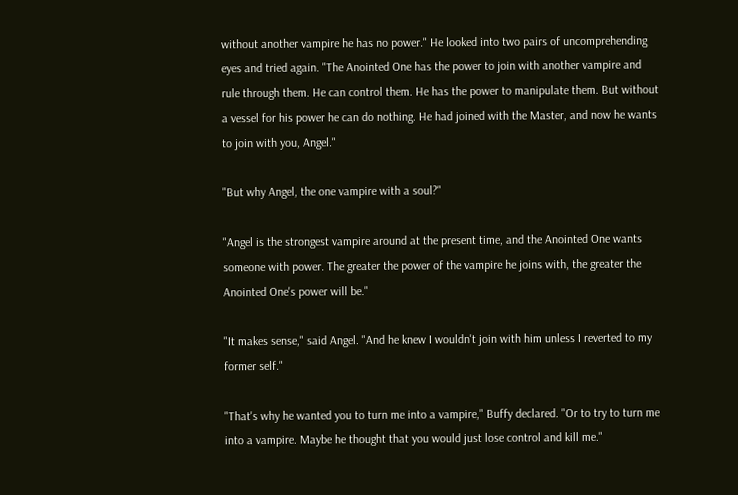without another vampire he has no power." He looked into two pairs of uncomprehending eyes and tried again. "The Anointed One has the power to join with another vampire and rule through them. He can control them. He has the power to manipulate them. But without a vessel for his power he can do nothing. He had joined with the Master, and now he wants to join with you, Angel."

"But why Angel, the one vampire with a soul?"

"Angel is the strongest vampire around at the present time, and the Anointed One wants someone with power. The greater the power of the vampire he joins with, the greater the Anointed One's power will be."

"It makes sense," said Angel. "And he knew I wouldn't join with him unless I reverted to my former self."

"That's why he wanted you to turn me into a vampire," Buffy declared. "Or to try to turn me into a vampire. Maybe he thought that you would just lose control and kill me."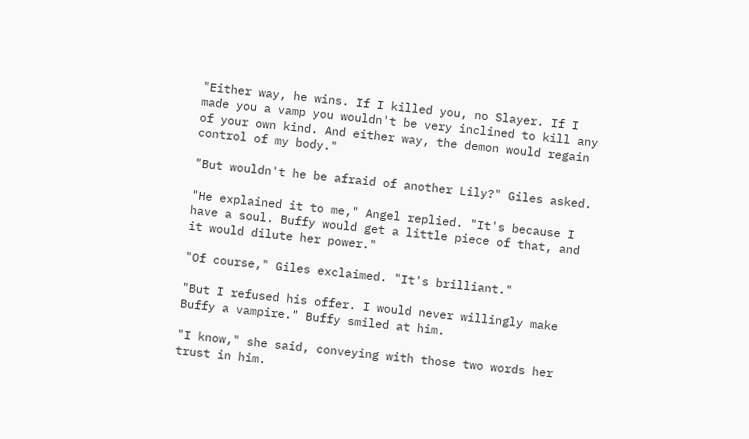"Either way, he wins. If I killed you, no Slayer. If I made you a vamp you wouldn't be very inclined to kill any of your own kind. And either way, the demon would regain control of my body."

"But wouldn't he be afraid of another Lily?" Giles asked.

"He explained it to me," Angel replied. "It's because I have a soul. Buffy would get a little piece of that, and it would dilute her power."

"Of course," Giles exclaimed. "It's brilliant."

"But I refused his offer. I would never willingly make Buffy a vampire." Buffy smiled at him.

"I know," she said, conveying with those two words her trust in him.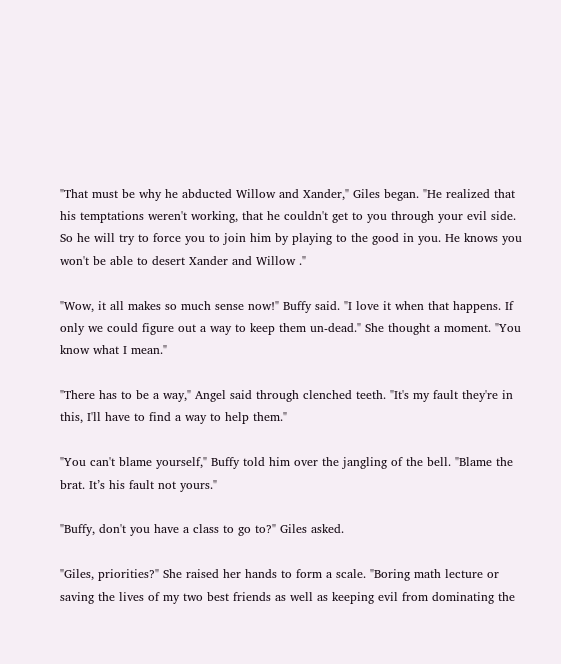"That must be why he abducted Willow and Xander," Giles began. "He realized that his temptations weren't working, that he couldn't get to you through your evil side. So he will try to force you to join him by playing to the good in you. He knows you won't be able to desert Xander and Willow ."

"Wow, it all makes so much sense now!" Buffy said. "I love it when that happens. If only we could figure out a way to keep them un-dead." She thought a moment. "You know what I mean."

"There has to be a way," Angel said through clenched teeth. "It's my fault they're in this, I'll have to find a way to help them."

"You can't blame yourself," Buffy told him over the jangling of the bell. "Blame the brat. It’s his fault not yours."

"Buffy, don't you have a class to go to?" Giles asked.

"Giles, priorities?" She raised her hands to form a scale. "Boring math lecture or saving the lives of my two best friends as well as keeping evil from dominating the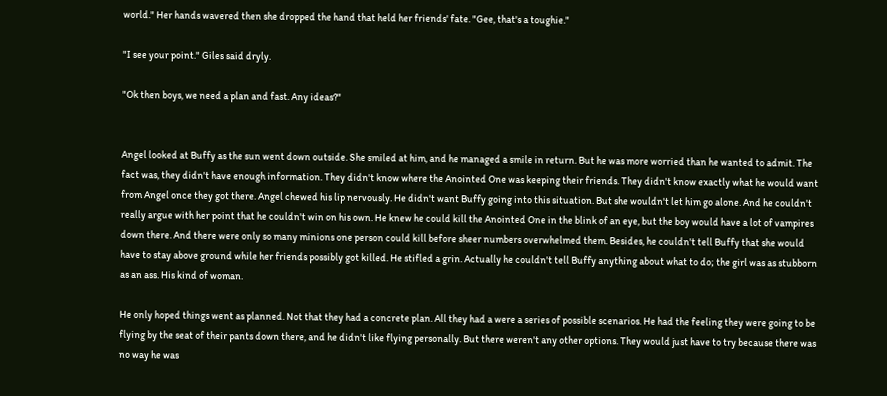world." Her hands wavered then she dropped the hand that held her friends' fate. "Gee, that's a toughie."

"I see your point." Giles said dryly.

"Ok then boys, we need a plan and fast. Any ideas?"


Angel looked at Buffy as the sun went down outside. She smiled at him, and he managed a smile in return. But he was more worried than he wanted to admit. The fact was, they didn't have enough information. They didn't know where the Anointed One was keeping their friends. They didn't know exactly what he would want from Angel once they got there. Angel chewed his lip nervously. He didn't want Buffy going into this situation. But she wouldn't let him go alone. And he couldn't really argue with her point that he couldn't win on his own. He knew he could kill the Anointed One in the blink of an eye, but the boy would have a lot of vampires down there. And there were only so many minions one person could kill before sheer numbers overwhelmed them. Besides, he couldn't tell Buffy that she would have to stay above ground while her friends possibly got killed. He stifled a grin. Actually he couldn't tell Buffy anything about what to do; the girl was as stubborn as an ass. His kind of woman.

He only hoped things went as planned. Not that they had a concrete plan. All they had a were a series of possible scenarios. He had the feeling they were going to be flying by the seat of their pants down there, and he didn't like flying personally. But there weren't any other options. They would just have to try because there was no way he was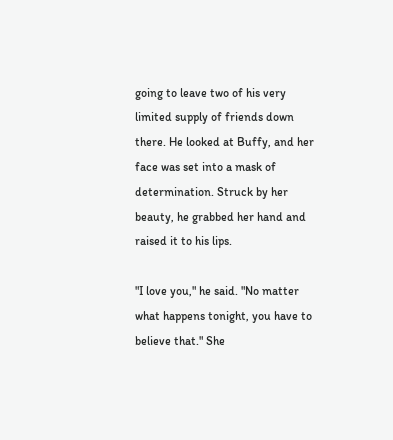going to leave two of his very limited supply of friends down there. He looked at Buffy, and her face was set into a mask of determination. Struck by her beauty, he grabbed her hand and raised it to his lips.

"I love you," he said. "No matter what happens tonight, you have to believe that." She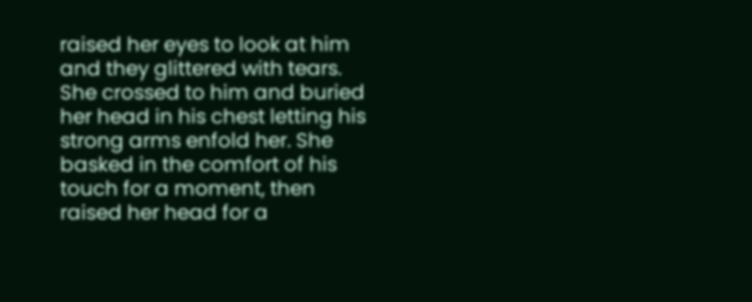raised her eyes to look at him and they glittered with tears. She crossed to him and buried her head in his chest letting his strong arms enfold her. She basked in the comfort of his touch for a moment, then raised her head for a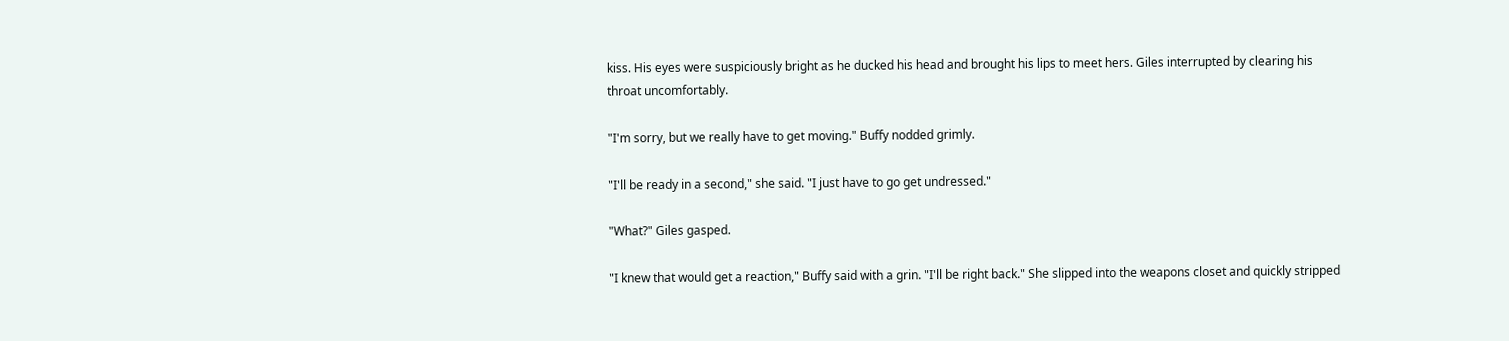kiss. His eyes were suspiciously bright as he ducked his head and brought his lips to meet hers. Giles interrupted by clearing his throat uncomfortably.

"I'm sorry, but we really have to get moving." Buffy nodded grimly.

"I'll be ready in a second," she said. "I just have to go get undressed."

"What?" Giles gasped.

"I knew that would get a reaction," Buffy said with a grin. "I'll be right back." She slipped into the weapons closet and quickly stripped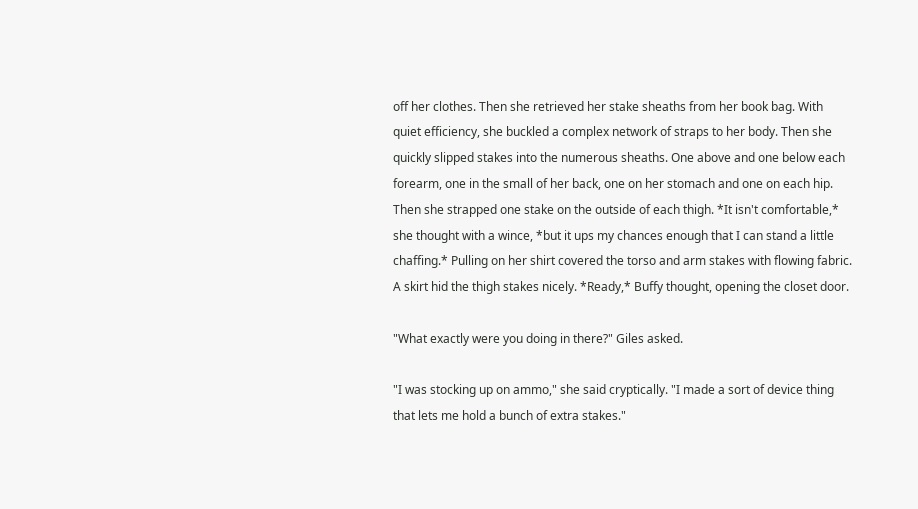off her clothes. Then she retrieved her stake sheaths from her book bag. With quiet efficiency, she buckled a complex network of straps to her body. Then she quickly slipped stakes into the numerous sheaths. One above and one below each forearm, one in the small of her back, one on her stomach and one on each hip. Then she strapped one stake on the outside of each thigh. *It isn't comfortable,* she thought with a wince, *but it ups my chances enough that I can stand a little chaffing.* Pulling on her shirt covered the torso and arm stakes with flowing fabric. A skirt hid the thigh stakes nicely. *Ready,* Buffy thought, opening the closet door.

"What exactly were you doing in there?" Giles asked.

"I was stocking up on ammo," she said cryptically. "I made a sort of device thing that lets me hold a bunch of extra stakes."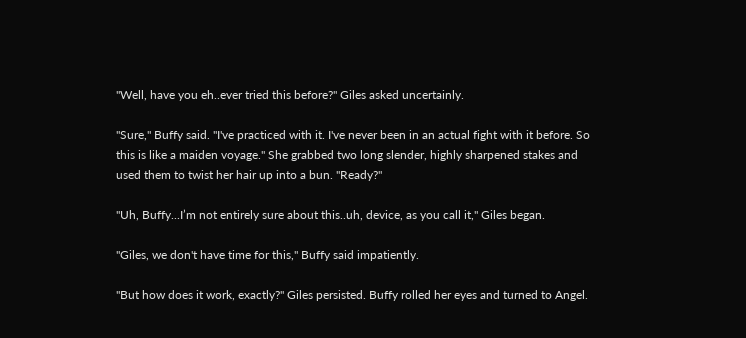"Well, have you eh..ever tried this before?" Giles asked uncertainly.

"Sure," Buffy said. "I've practiced with it. I've never been in an actual fight with it before. So this is like a maiden voyage." She grabbed two long slender, highly sharpened stakes and used them to twist her hair up into a bun. "Ready?"

"Uh, Buffy...I’m not entirely sure about this..uh, device, as you call it," Giles began.

"Giles, we don't have time for this," Buffy said impatiently.

"But how does it work, exactly?" Giles persisted. Buffy rolled her eyes and turned to Angel.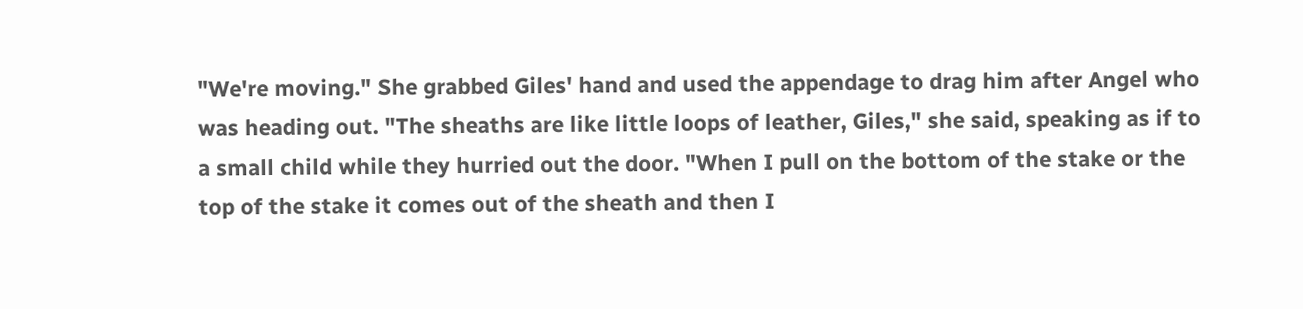"We're moving." She grabbed Giles' hand and used the appendage to drag him after Angel who was heading out. "The sheaths are like little loops of leather, Giles," she said, speaking as if to a small child while they hurried out the door. "When I pull on the bottom of the stake or the top of the stake it comes out of the sheath and then I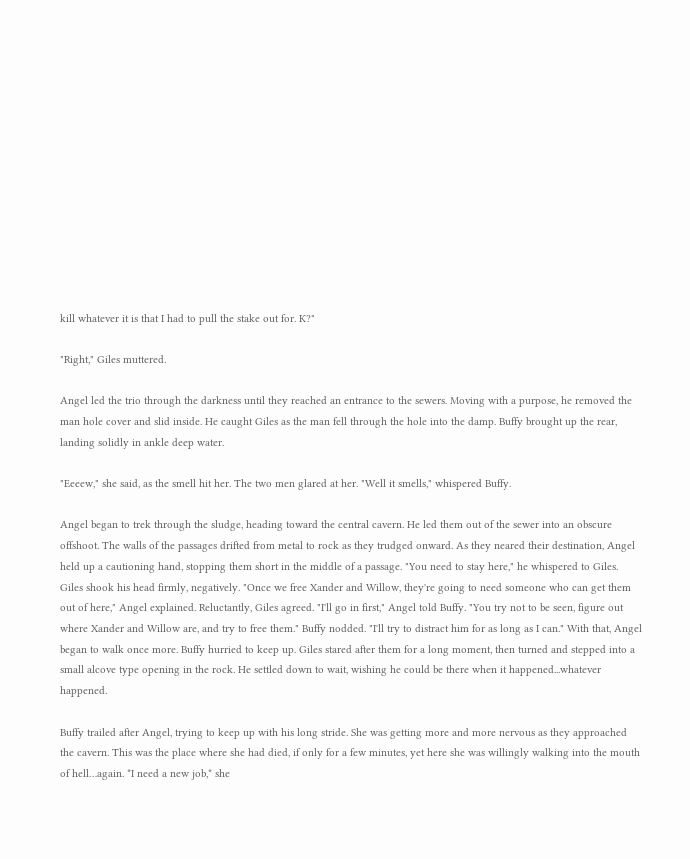kill whatever it is that I had to pull the stake out for. K?"

"Right," Giles muttered.

Angel led the trio through the darkness until they reached an entrance to the sewers. Moving with a purpose, he removed the man hole cover and slid inside. He caught Giles as the man fell through the hole into the damp. Buffy brought up the rear, landing solidly in ankle deep water.

"Eeeew," she said, as the smell hit her. The two men glared at her. "Well it smells," whispered Buffy.

Angel began to trek through the sludge, heading toward the central cavern. He led them out of the sewer into an obscure offshoot. The walls of the passages drifted from metal to rock as they trudged onward. As they neared their destination, Angel held up a cautioning hand, stopping them short in the middle of a passage. "You need to stay here," he whispered to Giles. Giles shook his head firmly, negatively. "Once we free Xander and Willow, they're going to need someone who can get them out of here," Angel explained. Reluctantly, Giles agreed. "I'll go in first," Angel told Buffy. "You try not to be seen, figure out where Xander and Willow are, and try to free them." Buffy nodded. "I'll try to distract him for as long as I can." With that, Angel began to walk once more. Buffy hurried to keep up. Giles stared after them for a long moment, then turned and stepped into a small alcove type opening in the rock. He settled down to wait, wishing he could be there when it happened...whatever happened.

Buffy trailed after Angel, trying to keep up with his long stride. She was getting more and more nervous as they approached the cavern. This was the place where she had died, if only for a few minutes, yet here she was willingly walking into the mouth of hell…again. *I need a new job,* she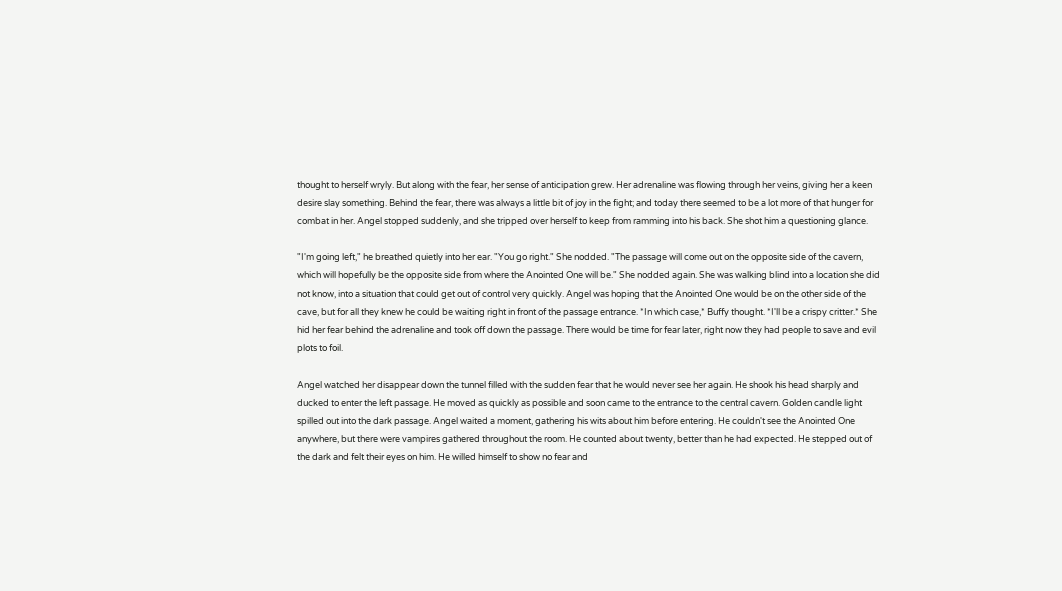thought to herself wryly. But along with the fear, her sense of anticipation grew. Her adrenaline was flowing through her veins, giving her a keen desire slay something. Behind the fear, there was always a little bit of joy in the fight; and today there seemed to be a lot more of that hunger for combat in her. Angel stopped suddenly, and she tripped over herself to keep from ramming into his back. She shot him a questioning glance.

"I'm going left," he breathed quietly into her ear. "You go right." She nodded. "The passage will come out on the opposite side of the cavern, which will hopefully be the opposite side from where the Anointed One will be." She nodded again. She was walking blind into a location she did not know, into a situation that could get out of control very quickly. Angel was hoping that the Anointed One would be on the other side of the cave, but for all they knew he could be waiting right in front of the passage entrance. *In which case,* Buffy thought. *I'll be a crispy critter.* She hid her fear behind the adrenaline and took off down the passage. There would be time for fear later, right now they had people to save and evil plots to foil.

Angel watched her disappear down the tunnel filled with the sudden fear that he would never see her again. He shook his head sharply and ducked to enter the left passage. He moved as quickly as possible and soon came to the entrance to the central cavern. Golden candle light spilled out into the dark passage. Angel waited a moment, gathering his wits about him before entering. He couldn't see the Anointed One anywhere, but there were vampires gathered throughout the room. He counted about twenty, better than he had expected. He stepped out of the dark and felt their eyes on him. He willed himself to show no fear and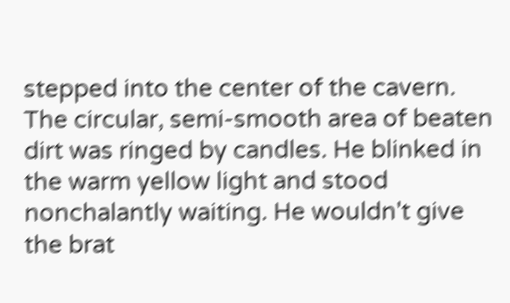stepped into the center of the cavern. The circular, semi-smooth area of beaten dirt was ringed by candles. He blinked in the warm yellow light and stood nonchalantly waiting. He wouldn't give the brat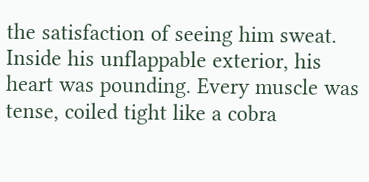the satisfaction of seeing him sweat. Inside his unflappable exterior, his heart was pounding. Every muscle was tense, coiled tight like a cobra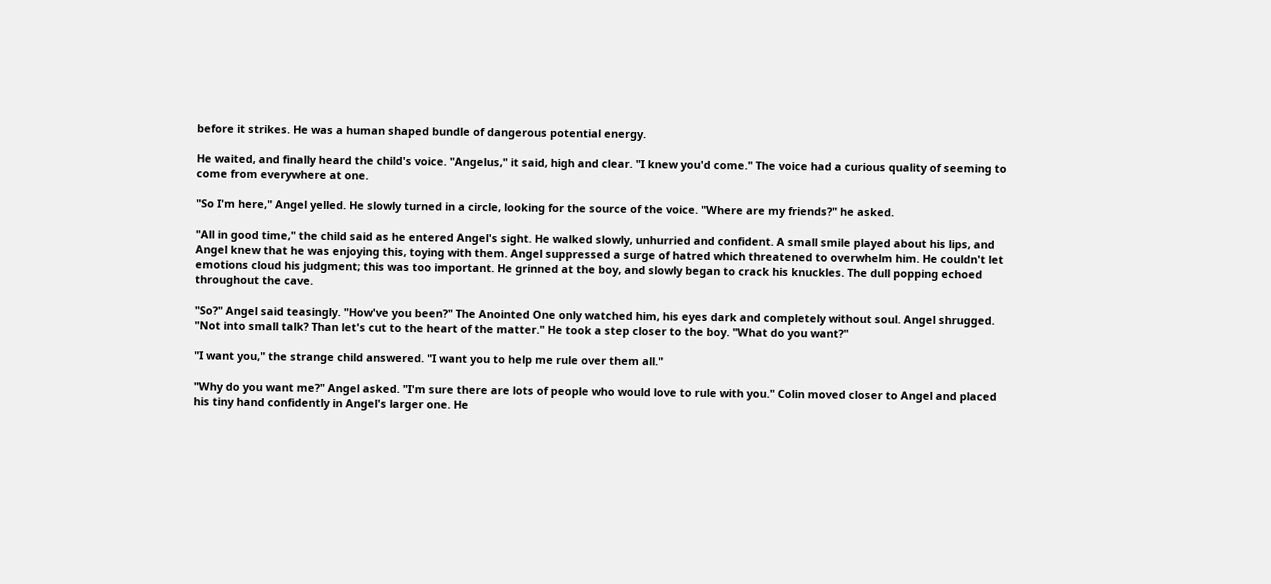before it strikes. He was a human shaped bundle of dangerous potential energy.

He waited, and finally heard the child's voice. "Angelus," it said, high and clear. "I knew you'd come." The voice had a curious quality of seeming to come from everywhere at one.

"So I'm here," Angel yelled. He slowly turned in a circle, looking for the source of the voice. "Where are my friends?" he asked.

"All in good time," the child said as he entered Angel's sight. He walked slowly, unhurried and confident. A small smile played about his lips, and Angel knew that he was enjoying this, toying with them. Angel suppressed a surge of hatred which threatened to overwhelm him. He couldn't let emotions cloud his judgment; this was too important. He grinned at the boy, and slowly began to crack his knuckles. The dull popping echoed throughout the cave.

"So?" Angel said teasingly. "How've you been?" The Anointed One only watched him, his eyes dark and completely without soul. Angel shrugged. "Not into small talk? Than let's cut to the heart of the matter." He took a step closer to the boy. "What do you want?"

"I want you," the strange child answered. "I want you to help me rule over them all."

"Why do you want me?" Angel asked. "I'm sure there are lots of people who would love to rule with you." Colin moved closer to Angel and placed his tiny hand confidently in Angel's larger one. He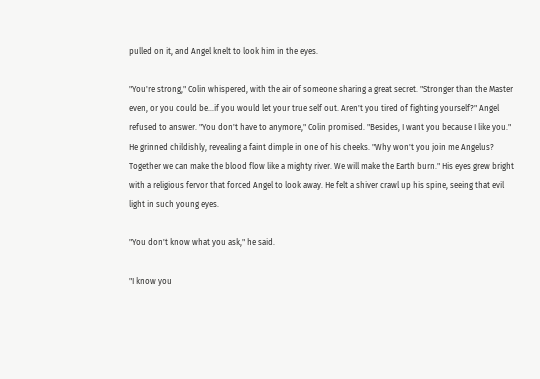pulled on it, and Angel knelt to look him in the eyes.

"You're strong," Colin whispered, with the air of someone sharing a great secret. "Stronger than the Master even, or you could be...if you would let your true self out. Aren't you tired of fighting yourself?" Angel refused to answer. "You don't have to anymore," Colin promised. "Besides, I want you because I like you." He grinned childishly, revealing a faint dimple in one of his cheeks. "Why won't you join me Angelus? Together we can make the blood flow like a mighty river. We will make the Earth burn." His eyes grew bright with a religious fervor that forced Angel to look away. He felt a shiver crawl up his spine, seeing that evil light in such young eyes.

"You don't know what you ask," he said.

"I know you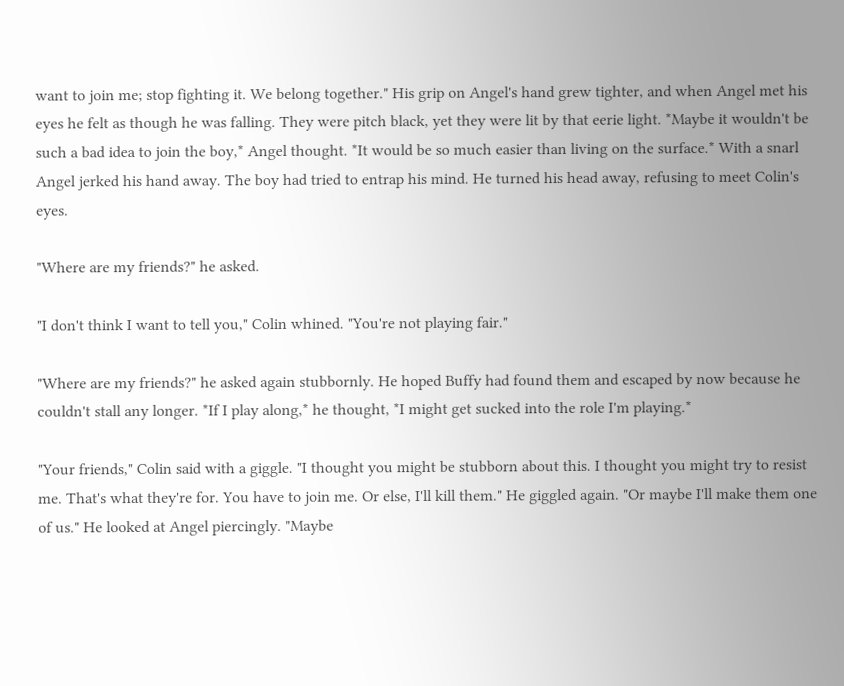want to join me; stop fighting it. We belong together." His grip on Angel's hand grew tighter, and when Angel met his eyes he felt as though he was falling. They were pitch black, yet they were lit by that eerie light. *Maybe it wouldn't be such a bad idea to join the boy,* Angel thought. *It would be so much easier than living on the surface.* With a snarl Angel jerked his hand away. The boy had tried to entrap his mind. He turned his head away, refusing to meet Colin's eyes.

"Where are my friends?" he asked.

"I don't think I want to tell you," Colin whined. "You're not playing fair."

"Where are my friends?" he asked again stubbornly. He hoped Buffy had found them and escaped by now because he couldn't stall any longer. *If I play along,* he thought, *I might get sucked into the role I'm playing.*

"Your friends," Colin said with a giggle. "I thought you might be stubborn about this. I thought you might try to resist me. That's what they're for. You have to join me. Or else, I'll kill them." He giggled again. "Or maybe I'll make them one of us." He looked at Angel piercingly. "Maybe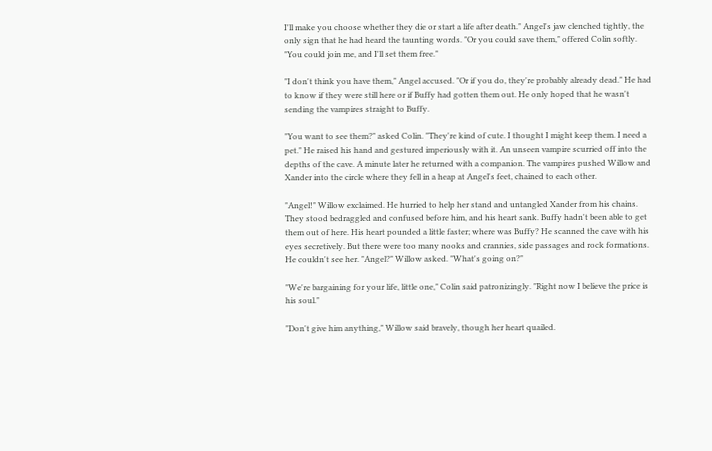I'll make you choose whether they die or start a life after death." Angel's jaw clenched tightly, the only sign that he had heard the taunting words. "Or you could save them," offered Colin softly. "You could join me, and I'll set them free."

"I don't think you have them," Angel accused. "Or if you do, they're probably already dead." He had to know if they were still here or if Buffy had gotten them out. He only hoped that he wasn't sending the vampires straight to Buffy.

"You want to see them?" asked Colin. "They're kind of cute. I thought I might keep them. I need a pet." He raised his hand and gestured imperiously with it. An unseen vampire scurried off into the depths of the cave. A minute later he returned with a companion. The vampires pushed Willow and Xander into the circle where they fell in a heap at Angel's feet, chained to each other.

"Angel!" Willow exclaimed. He hurried to help her stand and untangled Xander from his chains. They stood bedraggled and confused before him, and his heart sank. Buffy hadn't been able to get them out of here. His heart pounded a little faster; where was Buffy? He scanned the cave with his eyes secretively. But there were too many nooks and crannies, side passages and rock formations. He couldn't see her. "Angel?" Willow asked. "What's going on?"

"We're bargaining for your life, little one," Colin said patronizingly. "Right now I believe the price is his soul."

"Don't give him anything," Willow said bravely, though her heart quailed.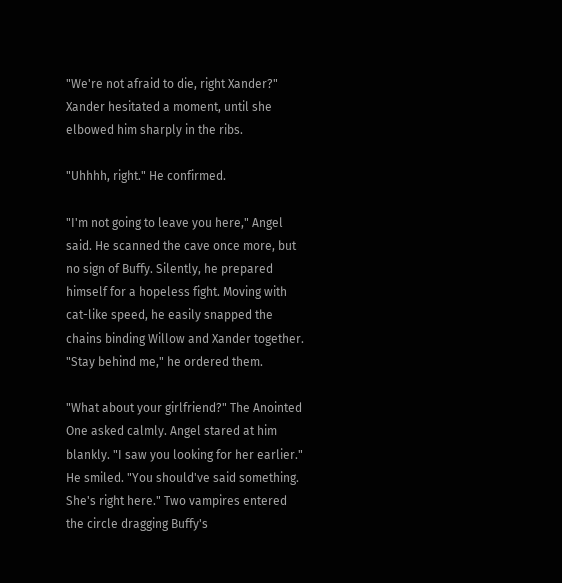"We're not afraid to die, right Xander?" Xander hesitated a moment, until she elbowed him sharply in the ribs.

"Uhhhh, right." He confirmed.

"I'm not going to leave you here," Angel said. He scanned the cave once more, but no sign of Buffy. Silently, he prepared himself for a hopeless fight. Moving with cat-like speed, he easily snapped the chains binding Willow and Xander together. "Stay behind me," he ordered them.

"What about your girlfriend?" The Anointed One asked calmly. Angel stared at him blankly. "I saw you looking for her earlier." He smiled. "You should've said something. She's right here." Two vampires entered the circle dragging Buffy's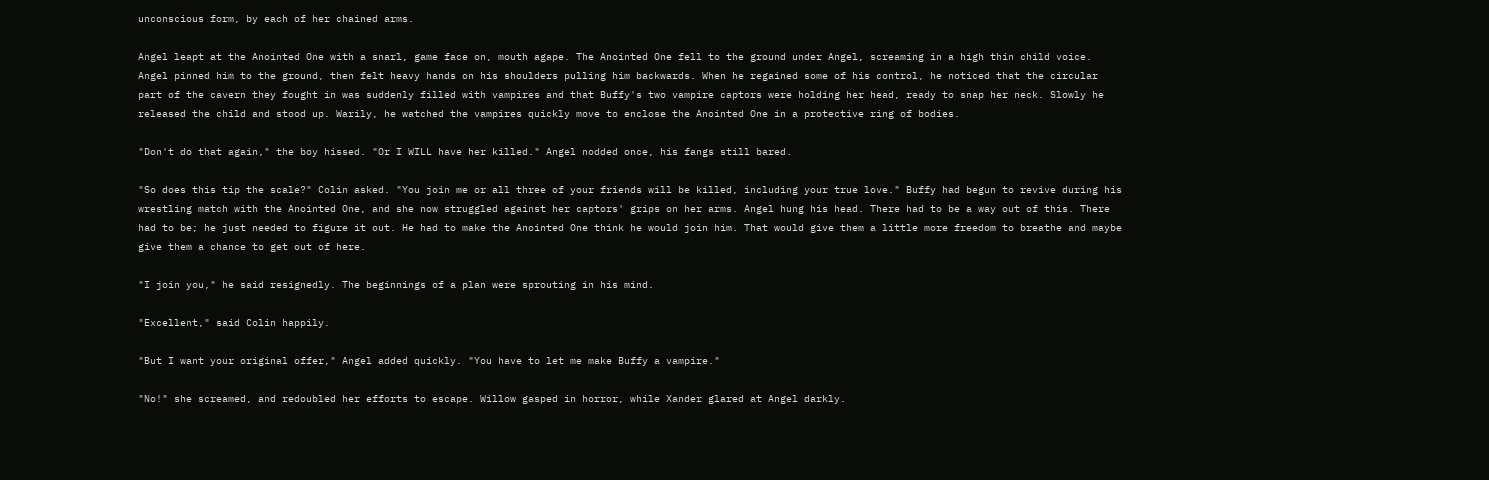unconscious form, by each of her chained arms.

Angel leapt at the Anointed One with a snarl, game face on, mouth agape. The Anointed One fell to the ground under Angel, screaming in a high thin child voice. Angel pinned him to the ground, then felt heavy hands on his shoulders pulling him backwards. When he regained some of his control, he noticed that the circular part of the cavern they fought in was suddenly filled with vampires and that Buffy's two vampire captors were holding her head, ready to snap her neck. Slowly he released the child and stood up. Warily, he watched the vampires quickly move to enclose the Anointed One in a protective ring of bodies.

"Don't do that again," the boy hissed. "Or I WILL have her killed." Angel nodded once, his fangs still bared.

"So does this tip the scale?" Colin asked. "You join me or all three of your friends will be killed, including your true love." Buffy had begun to revive during his wrestling match with the Anointed One, and she now struggled against her captors' grips on her arms. Angel hung his head. There had to be a way out of this. There had to be; he just needed to figure it out. He had to make the Anointed One think he would join him. That would give them a little more freedom to breathe and maybe give them a chance to get out of here.

"I join you," he said resignedly. The beginnings of a plan were sprouting in his mind.

"Excellent," said Colin happily.

"But I want your original offer," Angel added quickly. "You have to let me make Buffy a vampire."

"No!" she screamed, and redoubled her efforts to escape. Willow gasped in horror, while Xander glared at Angel darkly.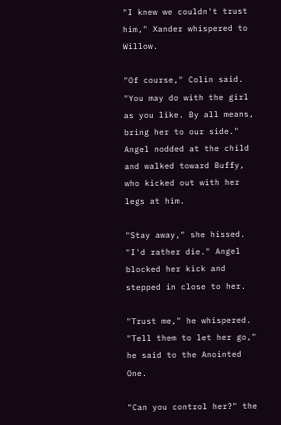"I knew we couldn't trust him," Xander whispered to Willow.

"Of course," Colin said. "You may do with the girl as you like. By all means, bring her to our side." Angel nodded at the child and walked toward Buffy, who kicked out with her legs at him.

"Stay away," she hissed. "I'd rather die." Angel blocked her kick and stepped in close to her.

"Trust me," he whispered. "Tell them to let her go," he said to the Anointed One.

"Can you control her?" the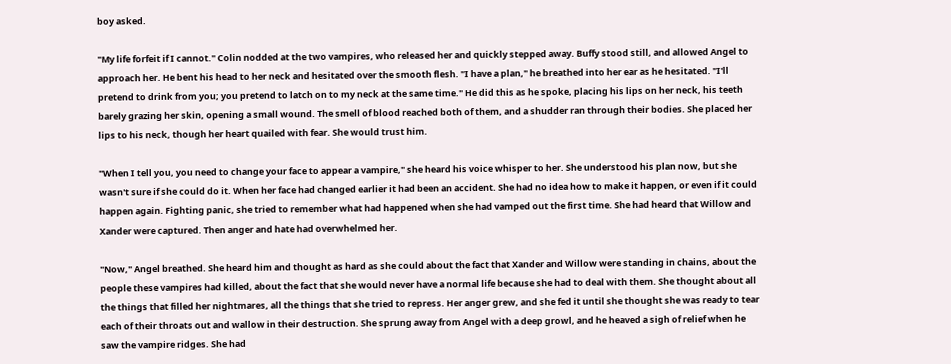boy asked.

"My life forfeit if I cannot." Colin nodded at the two vampires, who released her and quickly stepped away. Buffy stood still, and allowed Angel to approach her. He bent his head to her neck and hesitated over the smooth flesh. "I have a plan," he breathed into her ear as he hesitated. "I'll pretend to drink from you; you pretend to latch on to my neck at the same time." He did this as he spoke, placing his lips on her neck, his teeth barely grazing her skin, opening a small wound. The smell of blood reached both of them, and a shudder ran through their bodies. She placed her lips to his neck, though her heart quailed with fear. She would trust him.

"When I tell you, you need to change your face to appear a vampire," she heard his voice whisper to her. She understood his plan now, but she wasn't sure if she could do it. When her face had changed earlier it had been an accident. She had no idea how to make it happen, or even if it could happen again. Fighting panic, she tried to remember what had happened when she had vamped out the first time. She had heard that Willow and Xander were captured. Then anger and hate had overwhelmed her.

"Now," Angel breathed. She heard him and thought as hard as she could about the fact that Xander and Willow were standing in chains, about the people these vampires had killed, about the fact that she would never have a normal life because she had to deal with them. She thought about all the things that filled her nightmares, all the things that she tried to repress. Her anger grew, and she fed it until she thought she was ready to tear each of their throats out and wallow in their destruction. She sprung away from Angel with a deep growl, and he heaved a sigh of relief when he saw the vampire ridges. She had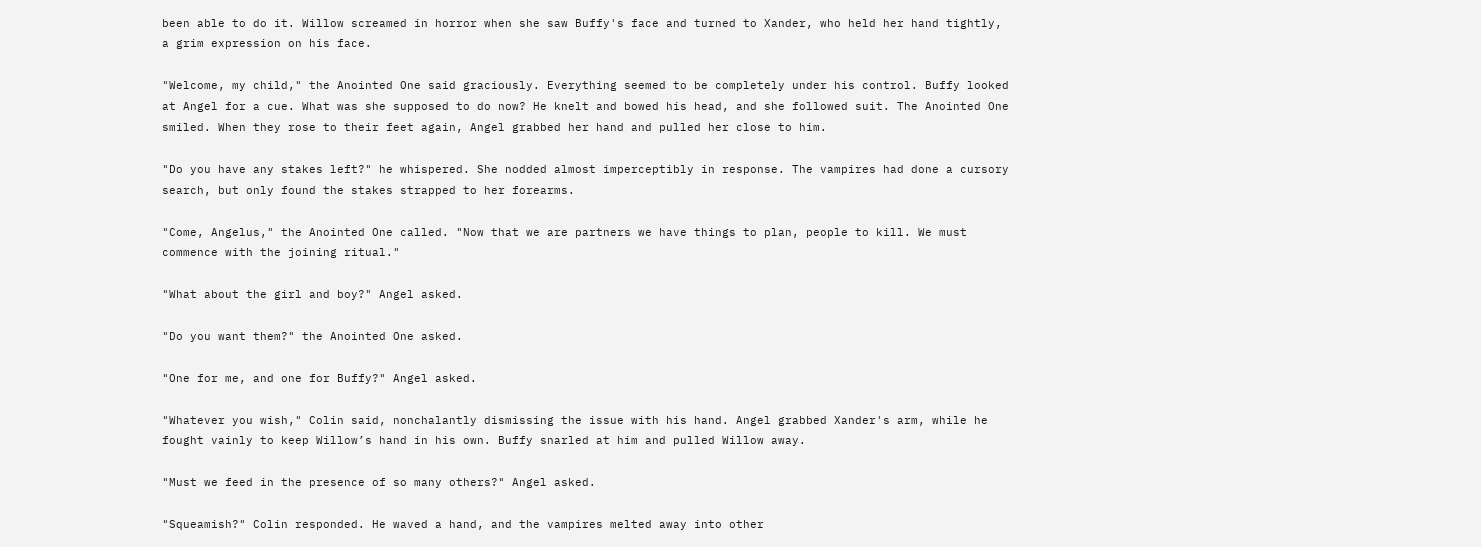been able to do it. Willow screamed in horror when she saw Buffy's face and turned to Xander, who held her hand tightly, a grim expression on his face.

"Welcome, my child," the Anointed One said graciously. Everything seemed to be completely under his control. Buffy looked at Angel for a cue. What was she supposed to do now? He knelt and bowed his head, and she followed suit. The Anointed One smiled. When they rose to their feet again, Angel grabbed her hand and pulled her close to him.

"Do you have any stakes left?" he whispered. She nodded almost imperceptibly in response. The vampires had done a cursory search, but only found the stakes strapped to her forearms.

"Come, Angelus," the Anointed One called. "Now that we are partners we have things to plan, people to kill. We must commence with the joining ritual."

"What about the girl and boy?" Angel asked.

"Do you want them?" the Anointed One asked.

"One for me, and one for Buffy?" Angel asked.

"Whatever you wish," Colin said, nonchalantly dismissing the issue with his hand. Angel grabbed Xander's arm, while he fought vainly to keep Willow’s hand in his own. Buffy snarled at him and pulled Willow away.

"Must we feed in the presence of so many others?" Angel asked.

"Squeamish?" Colin responded. He waved a hand, and the vampires melted away into other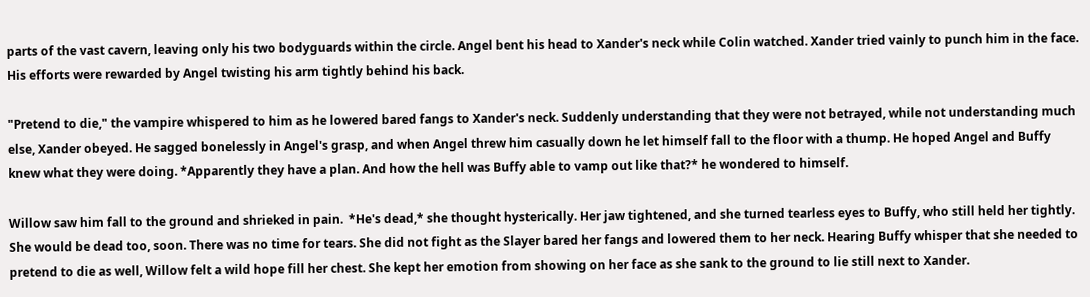parts of the vast cavern, leaving only his two bodyguards within the circle. Angel bent his head to Xander's neck while Colin watched. Xander tried vainly to punch him in the face. His efforts were rewarded by Angel twisting his arm tightly behind his back.

"Pretend to die," the vampire whispered to him as he lowered bared fangs to Xander's neck. Suddenly understanding that they were not betrayed, while not understanding much else, Xander obeyed. He sagged bonelessly in Angel's grasp, and when Angel threw him casually down he let himself fall to the floor with a thump. He hoped Angel and Buffy knew what they were doing. *Apparently they have a plan. And how the hell was Buffy able to vamp out like that?* he wondered to himself.

Willow saw him fall to the ground and shrieked in pain.  *He's dead,* she thought hysterically. Her jaw tightened, and she turned tearless eyes to Buffy, who still held her tightly. She would be dead too, soon. There was no time for tears. She did not fight as the Slayer bared her fangs and lowered them to her neck. Hearing Buffy whisper that she needed to pretend to die as well, Willow felt a wild hope fill her chest. She kept her emotion from showing on her face as she sank to the ground to lie still next to Xander.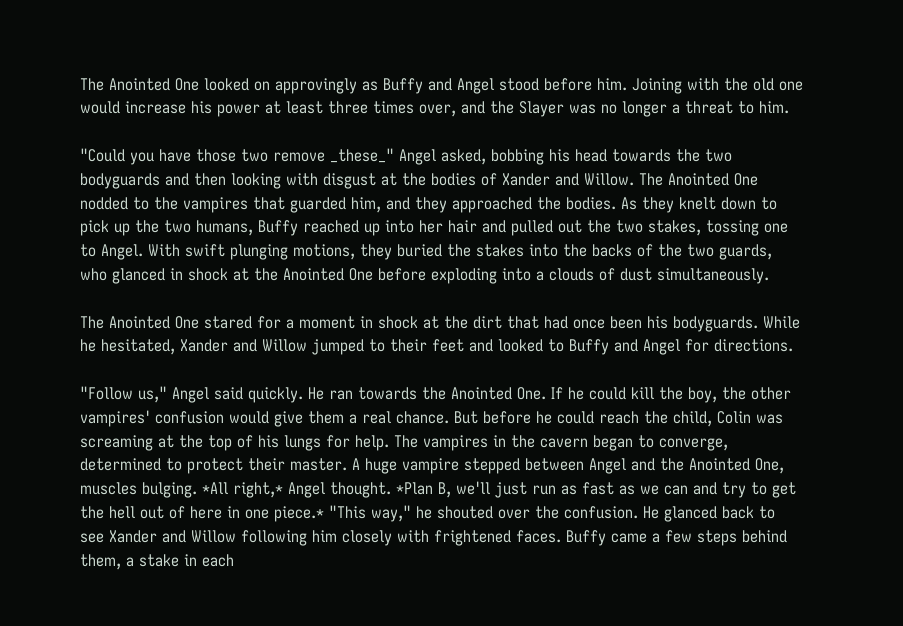The Anointed One looked on approvingly as Buffy and Angel stood before him. Joining with the old one would increase his power at least three times over, and the Slayer was no longer a threat to him.

"Could you have those two remove _these_" Angel asked, bobbing his head towards the two bodyguards and then looking with disgust at the bodies of Xander and Willow. The Anointed One nodded to the vampires that guarded him, and they approached the bodies. As they knelt down to pick up the two humans, Buffy reached up into her hair and pulled out the two stakes, tossing one to Angel. With swift plunging motions, they buried the stakes into the backs of the two guards, who glanced in shock at the Anointed One before exploding into a clouds of dust simultaneously.

The Anointed One stared for a moment in shock at the dirt that had once been his bodyguards. While he hesitated, Xander and Willow jumped to their feet and looked to Buffy and Angel for directions.

"Follow us," Angel said quickly. He ran towards the Anointed One. If he could kill the boy, the other vampires' confusion would give them a real chance. But before he could reach the child, Colin was screaming at the top of his lungs for help. The vampires in the cavern began to converge, determined to protect their master. A huge vampire stepped between Angel and the Anointed One, muscles bulging. *All right,* Angel thought. *Plan B, we'll just run as fast as we can and try to get the hell out of here in one piece.* "This way," he shouted over the confusion. He glanced back to see Xander and Willow following him closely with frightened faces. Buffy came a few steps behind them, a stake in each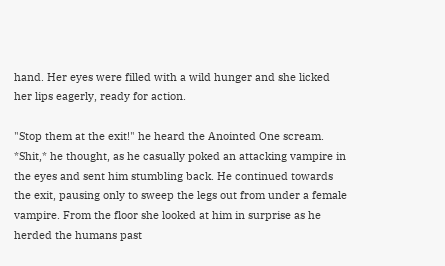hand. Her eyes were filled with a wild hunger and she licked her lips eagerly, ready for action.

"Stop them at the exit!" he heard the Anointed One scream. *Shit,* he thought, as he casually poked an attacking vampire in the eyes and sent him stumbling back. He continued towards the exit, pausing only to sweep the legs out from under a female vampire. From the floor she looked at him in surprise as he herded the humans past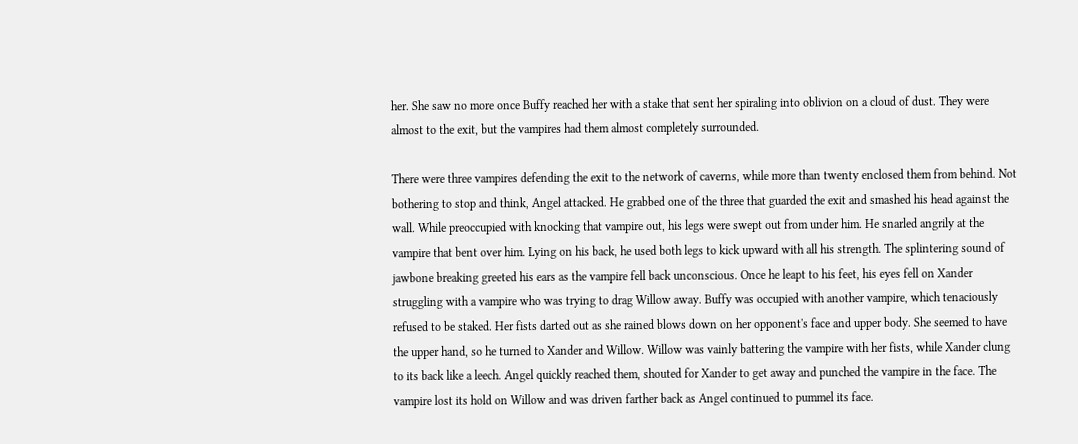her. She saw no more once Buffy reached her with a stake that sent her spiraling into oblivion on a cloud of dust. They were almost to the exit, but the vampires had them almost completely surrounded.

There were three vampires defending the exit to the network of caverns, while more than twenty enclosed them from behind. Not bothering to stop and think, Angel attacked. He grabbed one of the three that guarded the exit and smashed his head against the wall. While preoccupied with knocking that vampire out, his legs were swept out from under him. He snarled angrily at the vampire that bent over him. Lying on his back, he used both legs to kick upward with all his strength. The splintering sound of jawbone breaking greeted his ears as the vampire fell back unconscious. Once he leapt to his feet, his eyes fell on Xander struggling with a vampire who was trying to drag Willow away. Buffy was occupied with another vampire, which tenaciously refused to be staked. Her fists darted out as she rained blows down on her opponent's face and upper body. She seemed to have the upper hand, so he turned to Xander and Willow. Willow was vainly battering the vampire with her fists, while Xander clung to its back like a leech. Angel quickly reached them, shouted for Xander to get away and punched the vampire in the face. The vampire lost its hold on Willow and was driven farther back as Angel continued to pummel its face.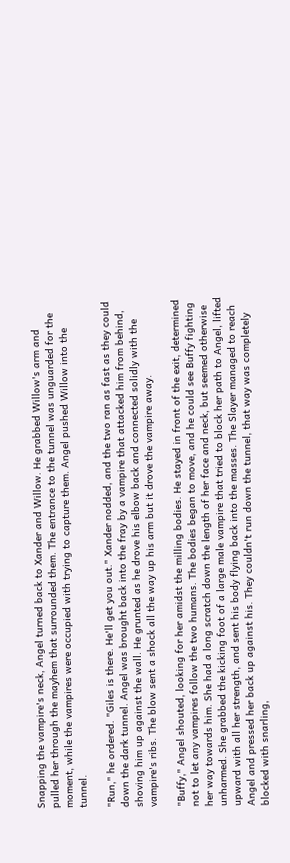Snapping the vampire's neck, Angel turned back to Xander and Willow. He grabbed Willow's arm and pulled her through the mayhem that surrounded them. The entrance to the tunnel was unguarded for the moment, while the vampires were occupied with trying to capture them. Angel pushed Willow into the tunnel.

"Run," he ordered. "Giles is there. He'll get you out." Xander nodded, and the two ran as fast as they could down the dark tunnel. Angel was brought back into the fray by a vampire that attacked him from behind, shoving him up against the wall. He grunted as he drove his elbow back and connected solidly with the vampire's ribs. The blow sent a shock all the way up his arm but it drove the vampire away.

"Buffy," Angel shouted, looking for her amidst the milling bodies. He stayed in front of the exit, determined not to let any vampires follow the two humans. The bodies began to move, and he could see Buffy fighting her way towards him. She had a long scratch down the length of her face and neck, but seemed otherwise unharmed. She grabbed the kicking foot of a large male vampire that tried to block her path to Angel, lifted upward with all her strength, and sent his body flying back into the masses. The Slayer managed to reach Angel and pressed her back up against his. They couldn't run down the tunnel, that way was completely blocked with snarling,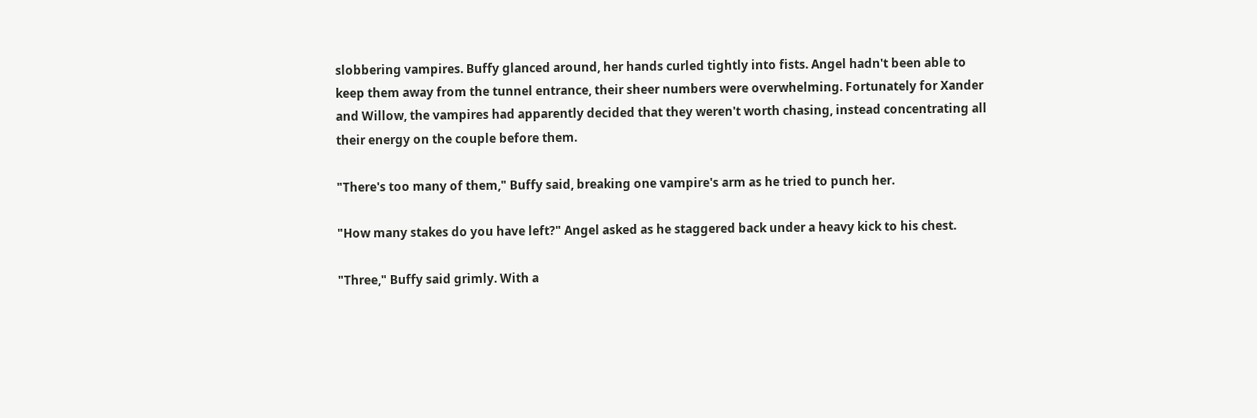slobbering vampires. Buffy glanced around, her hands curled tightly into fists. Angel hadn't been able to keep them away from the tunnel entrance, their sheer numbers were overwhelming. Fortunately for Xander and Willow, the vampires had apparently decided that they weren't worth chasing, instead concentrating all their energy on the couple before them.

"There's too many of them," Buffy said, breaking one vampire's arm as he tried to punch her.

"How many stakes do you have left?" Angel asked as he staggered back under a heavy kick to his chest.

"Three," Buffy said grimly. With a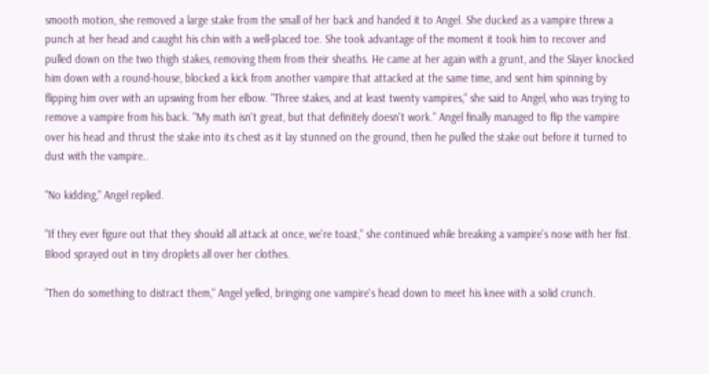smooth motion, she removed a large stake from the small of her back and handed it to Angel. She ducked as a vampire threw a punch at her head and caught his chin with a well-placed toe. She took advantage of the moment it took him to recover and pulled down on the two thigh stakes, removing them from their sheaths. He came at her again with a grunt, and the Slayer knocked him down with a round-house, blocked a kick from another vampire that attacked at the same time, and sent him spinning by flipping him over with an upswing from her elbow. "Three stakes, and at least twenty vampires," she said to Angel, who was trying to remove a vampire from his back. "My math isn't great, but that definitely doesn't work." Angel finally managed to flip the vampire over his head and thrust the stake into its chest as it lay stunned on the ground, then he pulled the stake out before it turned to dust with the vampire..

"No kidding," Angel replied.

"If they ever figure out that they should all attack at once, we're toast," she continued while breaking a vampire's nose with her fist. Blood sprayed out in tiny droplets all over her clothes.

"Then do something to distract them," Angel yelled, bringing one vampire's head down to meet his knee with a solid crunch.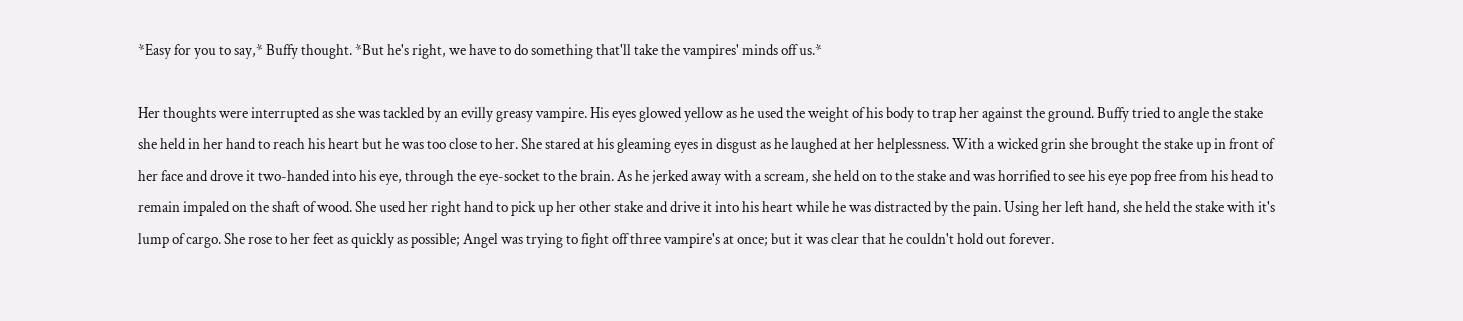*Easy for you to say,* Buffy thought. *But he's right, we have to do something that'll take the vampires' minds off us.*

Her thoughts were interrupted as she was tackled by an evilly greasy vampire. His eyes glowed yellow as he used the weight of his body to trap her against the ground. Buffy tried to angle the stake she held in her hand to reach his heart but he was too close to her. She stared at his gleaming eyes in disgust as he laughed at her helplessness. With a wicked grin she brought the stake up in front of her face and drove it two-handed into his eye, through the eye-socket to the brain. As he jerked away with a scream, she held on to the stake and was horrified to see his eye pop free from his head to remain impaled on the shaft of wood. She used her right hand to pick up her other stake and drive it into his heart while he was distracted by the pain. Using her left hand, she held the stake with it's lump of cargo. She rose to her feet as quickly as possible; Angel was trying to fight off three vampire's at once; but it was clear that he couldn't hold out forever.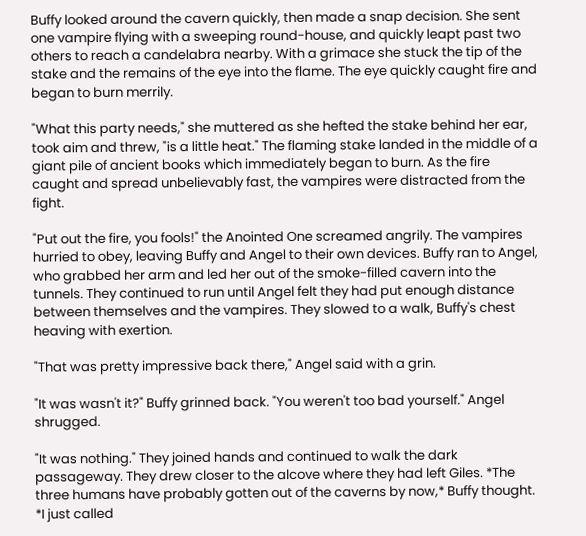Buffy looked around the cavern quickly, then made a snap decision. She sent one vampire flying with a sweeping round-house, and quickly leapt past two others to reach a candelabra nearby. With a grimace she stuck the tip of the stake and the remains of the eye into the flame. The eye quickly caught fire and began to burn merrily.

"What this party needs," she muttered as she hefted the stake behind her ear, took aim and threw, "is a little heat." The flaming stake landed in the middle of a giant pile of ancient books which immediately began to burn. As the fire caught and spread unbelievably fast, the vampires were distracted from the fight.

"Put out the fire, you fools!" the Anointed One screamed angrily. The vampires hurried to obey, leaving Buffy and Angel to their own devices. Buffy ran to Angel, who grabbed her arm and led her out of the smoke-filled cavern into the tunnels. They continued to run until Angel felt they had put enough distance between themselves and the vampires. They slowed to a walk, Buffy's chest heaving with exertion.

"That was pretty impressive back there," Angel said with a grin.

"It was wasn't it?" Buffy grinned back. "You weren't too bad yourself." Angel shrugged.

"It was nothing." They joined hands and continued to walk the dark passageway. They drew closer to the alcove where they had left Giles. *The three humans have probably gotten out of the caverns by now,* Buffy thought. *I just called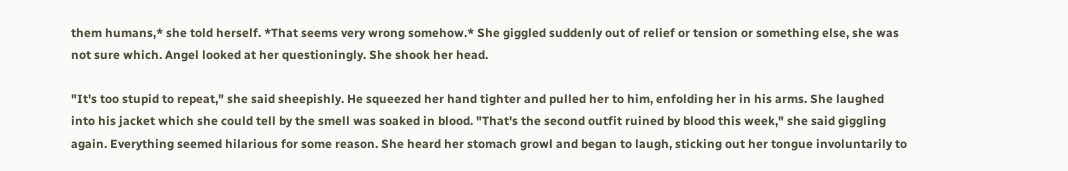them humans,* she told herself. *That seems very wrong somehow.* She giggled suddenly out of relief or tension or something else, she was not sure which. Angel looked at her questioningly. She shook her head.

"It's too stupid to repeat," she said sheepishly. He squeezed her hand tighter and pulled her to him, enfolding her in his arms. She laughed into his jacket which she could tell by the smell was soaked in blood. "That's the second outfit ruined by blood this week," she said giggling again. Everything seemed hilarious for some reason. She heard her stomach growl and began to laugh, sticking out her tongue involuntarily to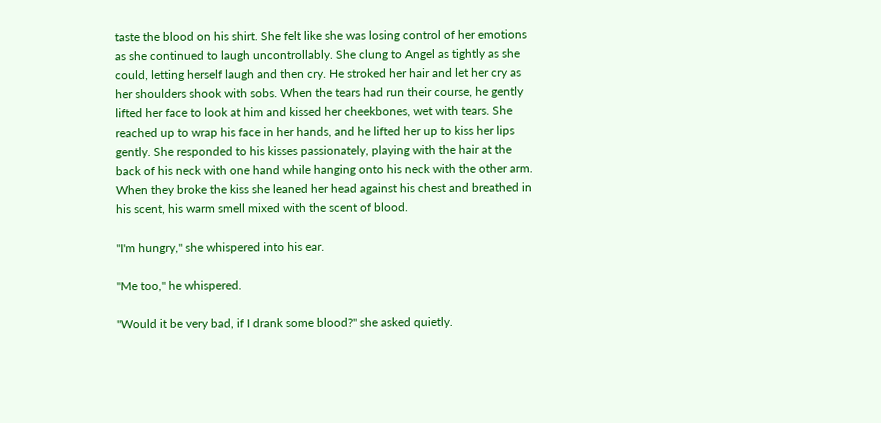taste the blood on his shirt. She felt like she was losing control of her emotions as she continued to laugh uncontrollably. She clung to Angel as tightly as she could, letting herself laugh and then cry. He stroked her hair and let her cry as her shoulders shook with sobs. When the tears had run their course, he gently lifted her face to look at him and kissed her cheekbones, wet with tears. She reached up to wrap his face in her hands, and he lifted her up to kiss her lips gently. She responded to his kisses passionately, playing with the hair at the back of his neck with one hand while hanging onto his neck with the other arm. When they broke the kiss she leaned her head against his chest and breathed in his scent, his warm smell mixed with the scent of blood.

"I'm hungry," she whispered into his ear.

"Me too," he whispered.

"Would it be very bad, if I drank some blood?" she asked quietly.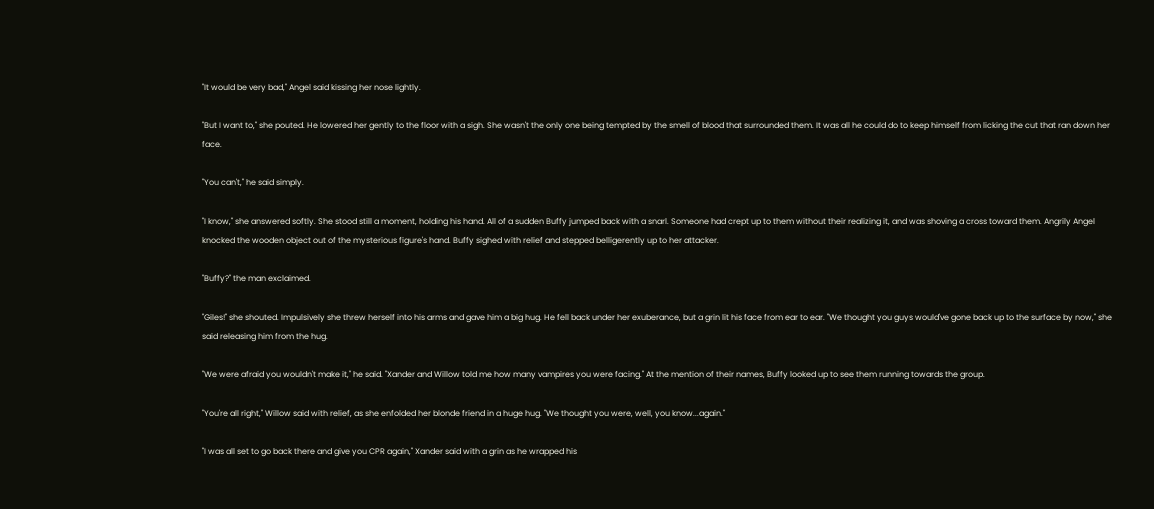"It would be very bad," Angel said kissing her nose lightly.

"But I want to," she pouted. He lowered her gently to the floor with a sigh. She wasn't the only one being tempted by the smell of blood that surrounded them. It was all he could do to keep himself from licking the cut that ran down her face.

"You can't," he said simply.

"I know," she answered softly. She stood still a moment, holding his hand. All of a sudden Buffy jumped back with a snarl. Someone had crept up to them without their realizing it, and was shoving a cross toward them. Angrily Angel knocked the wooden object out of the mysterious figure's hand. Buffy sighed with relief and stepped belligerently up to her attacker.

"Buffy?" the man exclaimed.

"Giles!" she shouted. Impulsively she threw herself into his arms and gave him a big hug. He fell back under her exuberance, but a grin lit his face from ear to ear. "We thought you guys would've gone back up to the surface by now," she said releasing him from the hug.

"We were afraid you wouldn't make it," he said. "Xander and Willow told me how many vampires you were facing." At the mention of their names, Buffy looked up to see them running towards the group.

"You're all right," Willow said with relief, as she enfolded her blonde friend in a huge hug. "We thought you were, well, you know...again."

"I was all set to go back there and give you CPR again," Xander said with a grin as he wrapped his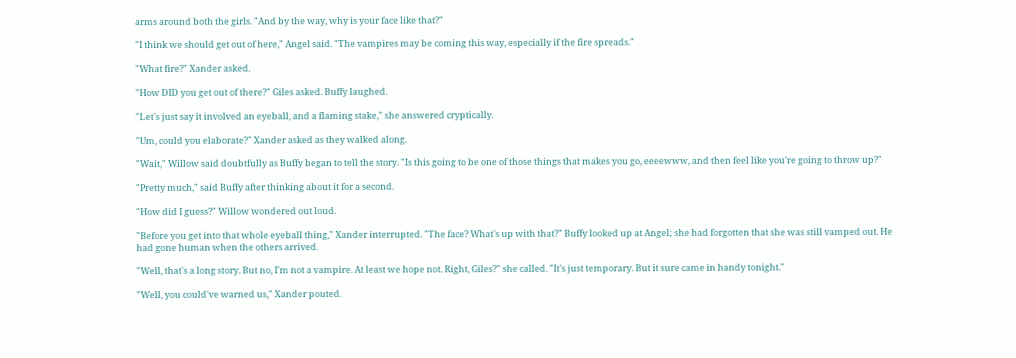arms around both the girls. "And by the way, why is your face like that?"

"I think we should get out of here," Angel said. "The vampires may be coming this way, especially if the fire spreads."

"What fire?" Xander asked.

"How DID you get out of there?" Giles asked. Buffy laughed.

"Let's just say it involved an eyeball, and a flaming stake," she answered cryptically.

"Um, could you elaborate?" Xander asked as they walked along.

"Wait," Willow said doubtfully as Buffy began to tell the story. "Is this going to be one of those things that makes you go, eeeewww, and then feel like you're going to throw up?"

"Pretty much," said Buffy after thinking about it for a second.

"How did I guess?" Willow wondered out loud.

"Before you get into that whole eyeball thing," Xander interrupted. "The face? What's up with that?" Buffy looked up at Angel; she had forgotten that she was still vamped out. He had gone human when the others arrived.

"Well, that's a long story. But no, I'm not a vampire. At least we hope not. Right, Giles?" she called. "It's just temporary. But it sure came in handy tonight."

"Well, you could've warned us," Xander pouted.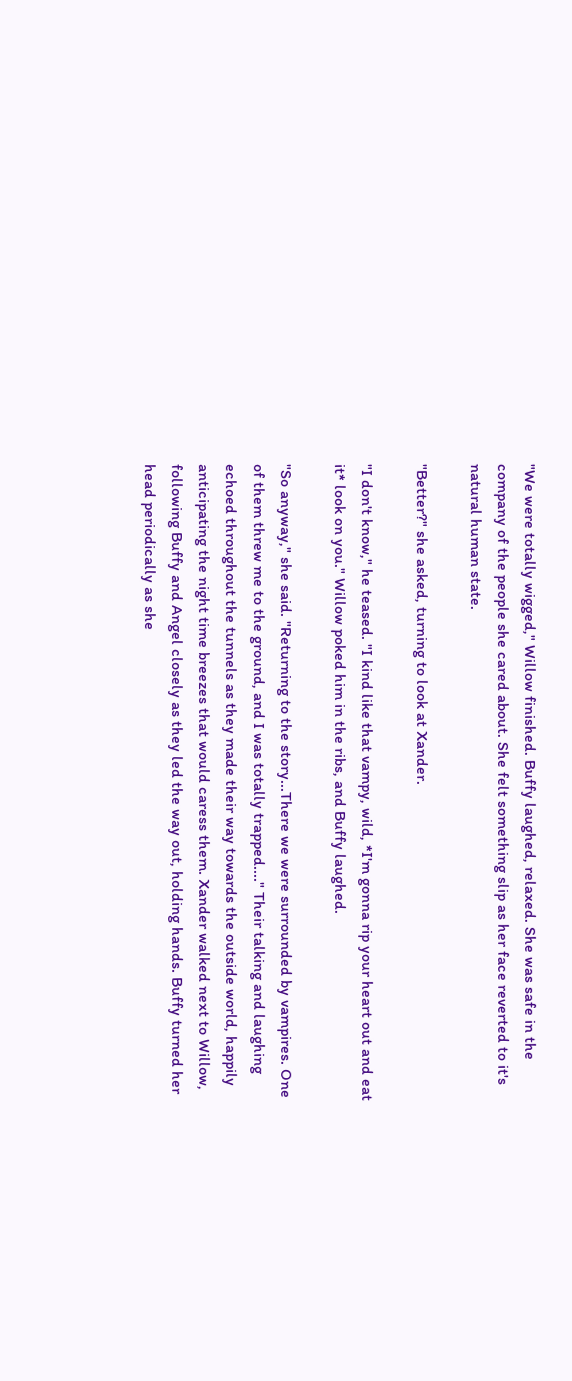"We were totally wigged," Willow finished. Buffy laughed, relaxed. She was safe in the company of the people she cared about. She felt something slip as her face reverted to it's natural human state.

"Better?" she asked, turning to look at Xander.

"I don't know," he teased. "I kind like that vampy, wild, *I'm gonna rip your heart out and eat it* look on you." Willow poked him in the ribs, and Buffy laughed.

"So anyway," she said. "Returning to the story...There we were surrounded by vampires. One of them threw me to the ground, and I was totally trapped...." Their talking and laughing echoed throughout the tunnels as they made their way towards the outside world, happily anticipating the night time breezes that would caress them. Xander walked next to Willow, following Buffy and Angel closely as they led the way out, holding hands. Buffy turned her head periodically as she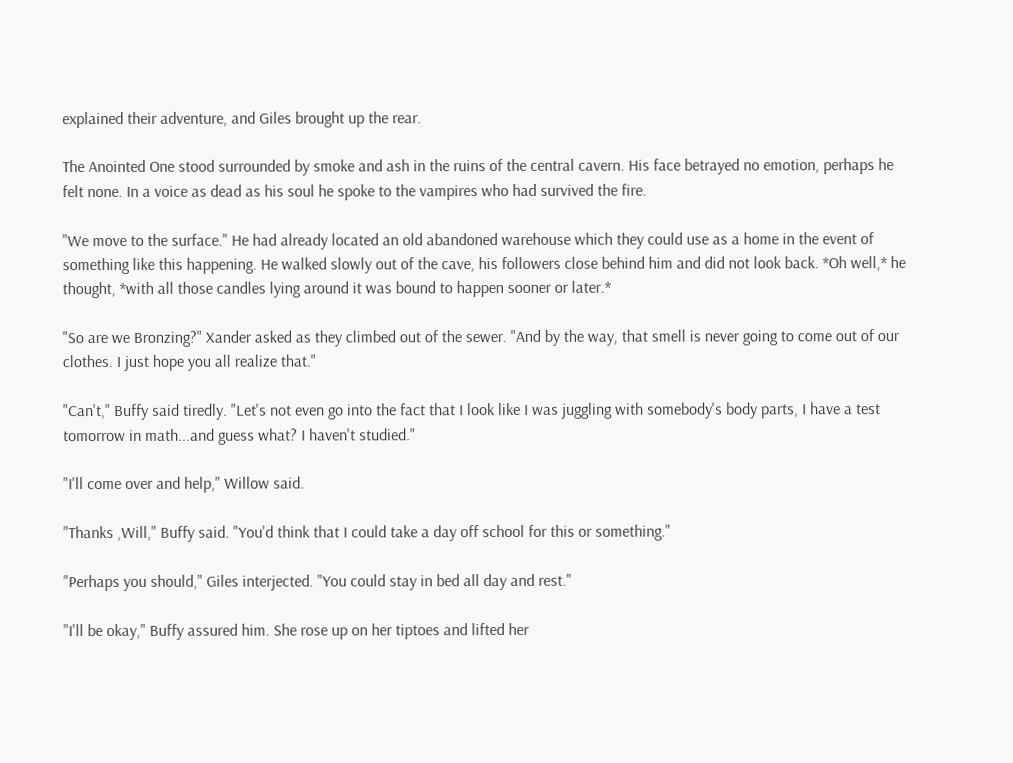explained their adventure, and Giles brought up the rear.

The Anointed One stood surrounded by smoke and ash in the ruins of the central cavern. His face betrayed no emotion, perhaps he felt none. In a voice as dead as his soul he spoke to the vampires who had survived the fire.

"We move to the surface." He had already located an old abandoned warehouse which they could use as a home in the event of something like this happening. He walked slowly out of the cave, his followers close behind him and did not look back. *Oh well,* he thought, *with all those candles lying around it was bound to happen sooner or later.*

"So are we Bronzing?" Xander asked as they climbed out of the sewer. "And by the way, that smell is never going to come out of our clothes. I just hope you all realize that."

"Can't," Buffy said tiredly. "Let's not even go into the fact that I look like I was juggling with somebody's body parts, I have a test tomorrow in math...and guess what? I haven't studied."

"I'll come over and help," Willow said.

"Thanks ,Will," Buffy said. "You'd think that I could take a day off school for this or something."

"Perhaps you should," Giles interjected. "You could stay in bed all day and rest."

"I'll be okay," Buffy assured him. She rose up on her tiptoes and lifted her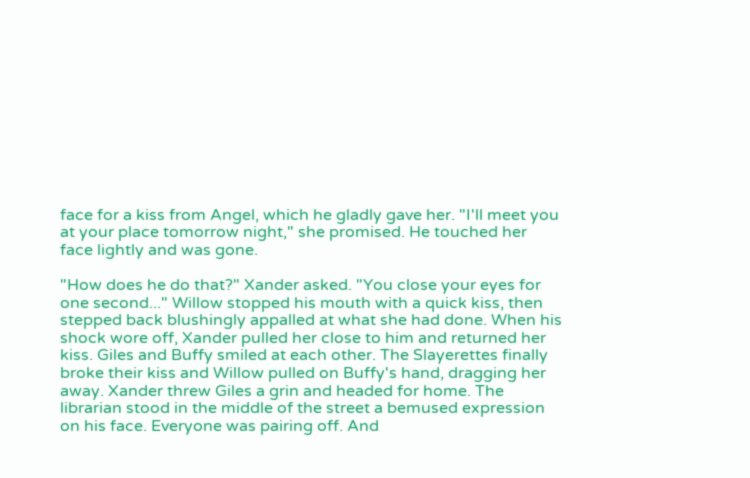face for a kiss from Angel, which he gladly gave her. "I'll meet you at your place tomorrow night," she promised. He touched her face lightly and was gone.

"How does he do that?" Xander asked. "You close your eyes for one second..." Willow stopped his mouth with a quick kiss, then stepped back blushingly appalled at what she had done. When his shock wore off, Xander pulled her close to him and returned her kiss. Giles and Buffy smiled at each other. The Slayerettes finally broke their kiss and Willow pulled on Buffy's hand, dragging her away. Xander threw Giles a grin and headed for home. The librarian stood in the middle of the street a bemused expression on his face. Everyone was pairing off. And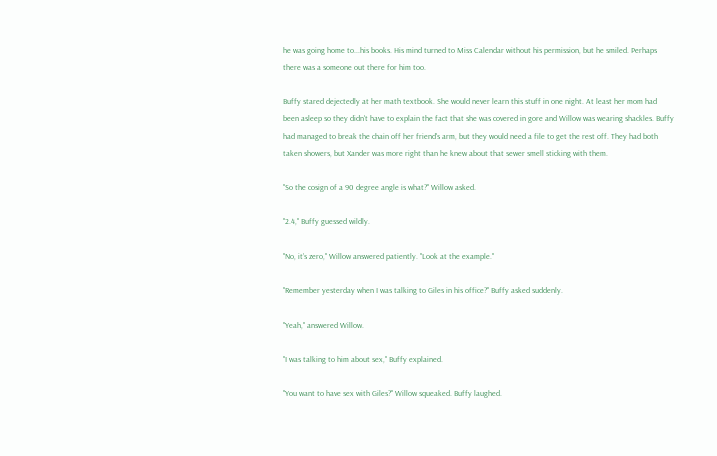he was going home to...his books. His mind turned to Miss Calendar without his permission, but he smiled. Perhaps there was a someone out there for him too.

Buffy stared dejectedly at her math textbook. She would never learn this stuff in one night. At least her mom had been asleep so they didn't have to explain the fact that she was covered in gore and Willow was wearing shackles. Buffy had managed to break the chain off her friend's arm, but they would need a file to get the rest off. They had both taken showers, but Xander was more right than he knew about that sewer smell sticking with them.

"So the cosign of a 90 degree angle is what?" Willow asked.

"2.4," Buffy guessed wildly.

"No, it’s zero," Willow answered patiently. "Look at the example."

"Remember yesterday when I was talking to Giles in his office?" Buffy asked suddenly.

"Yeah," answered Willow.

"I was talking to him about sex," Buffy explained.

"You want to have sex with Giles?" Willow squeaked. Buffy laughed.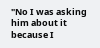"No I was asking him about it because I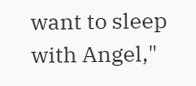want to sleep with Angel,"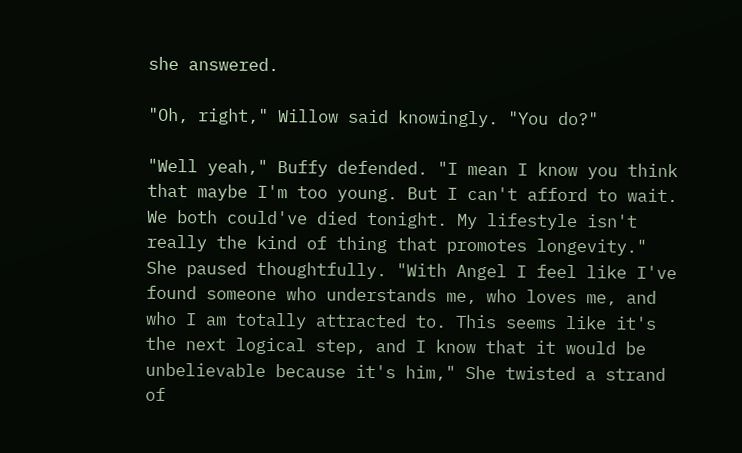she answered.

"Oh, right," Willow said knowingly. "You do?"

"Well yeah," Buffy defended. "I mean I know you think that maybe I'm too young. But I can't afford to wait. We both could've died tonight. My lifestyle isn't really the kind of thing that promotes longevity." She paused thoughtfully. "With Angel I feel like I've found someone who understands me, who loves me, and who I am totally attracted to. This seems like it's the next logical step, and I know that it would be unbelievable because it's him," She twisted a strand of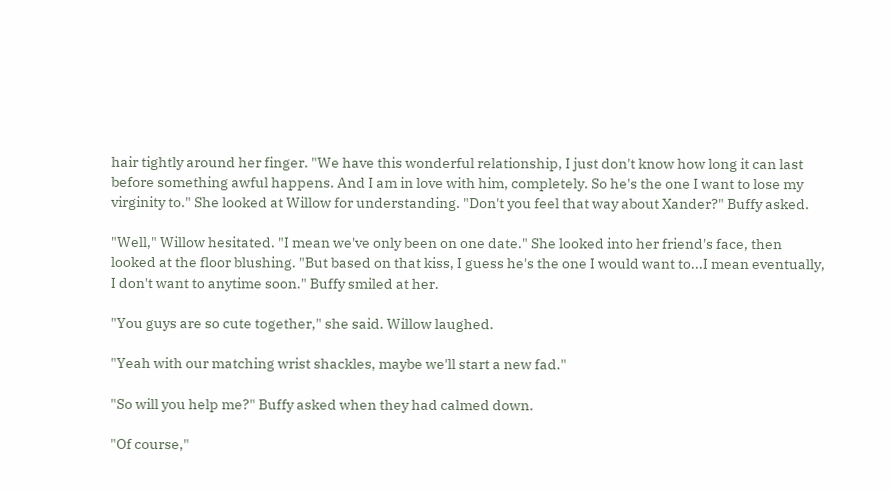hair tightly around her finger. "We have this wonderful relationship, I just don't know how long it can last before something awful happens. And I am in love with him, completely. So he's the one I want to lose my virginity to." She looked at Willow for understanding. "Don't you feel that way about Xander?" Buffy asked.

"Well," Willow hesitated. "I mean we've only been on one date." She looked into her friend's face, then looked at the floor blushing. "But based on that kiss, I guess he's the one I would want to...I mean eventually, I don't want to anytime soon." Buffy smiled at her.

"You guys are so cute together," she said. Willow laughed.

"Yeah with our matching wrist shackles, maybe we'll start a new fad."

"So will you help me?" Buffy asked when they had calmed down.

"Of course,"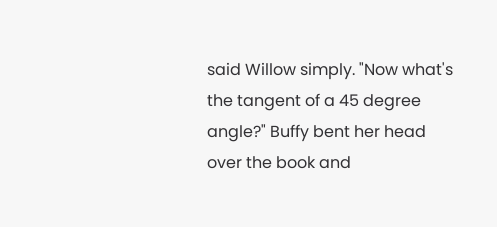said Willow simply. "Now what's the tangent of a 45 degree angle?" Buffy bent her head over the book and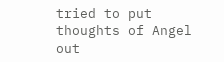tried to put thoughts of Angel out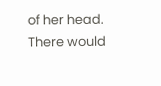of her head. There would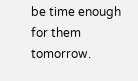be time enough for them tomorrow.